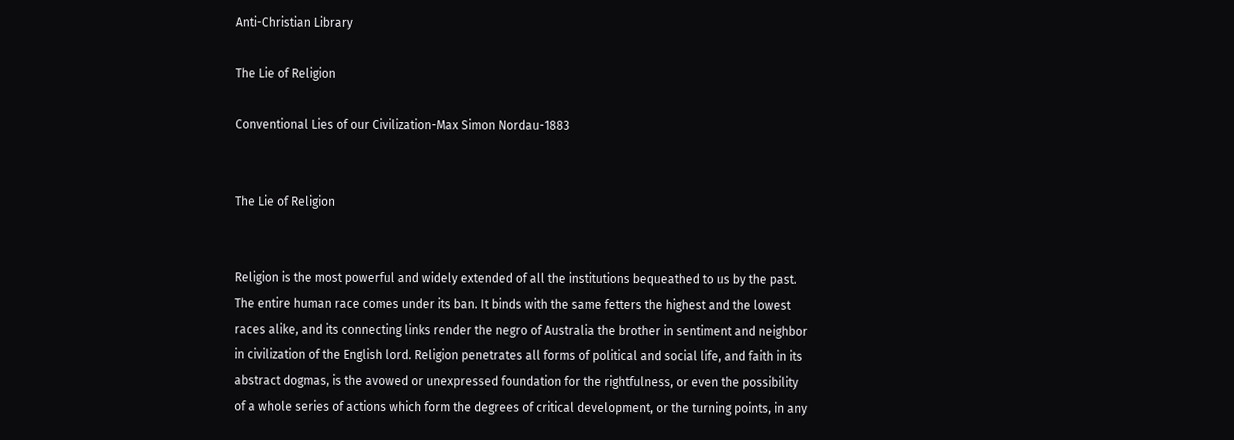Anti-Christian Library

The Lie of Religion

Conventional Lies of our Civilization-Max Simon Nordau-1883


The Lie of Religion


Religion is the most powerful and widely extended of all the institutions bequeathed to us by the past. The entire human race comes under its ban. It binds with the same fetters the highest and the lowest races alike, and its connecting links render the negro of Australia the brother in sentiment and neighbor in civilization of the English lord. Religion penetrates all forms of political and social life, and faith in its abstract dogmas, is the avowed or unexpressed foundation for the rightfulness, or even the possibility of a whole series of actions which form the degrees of critical development, or the turning points, in any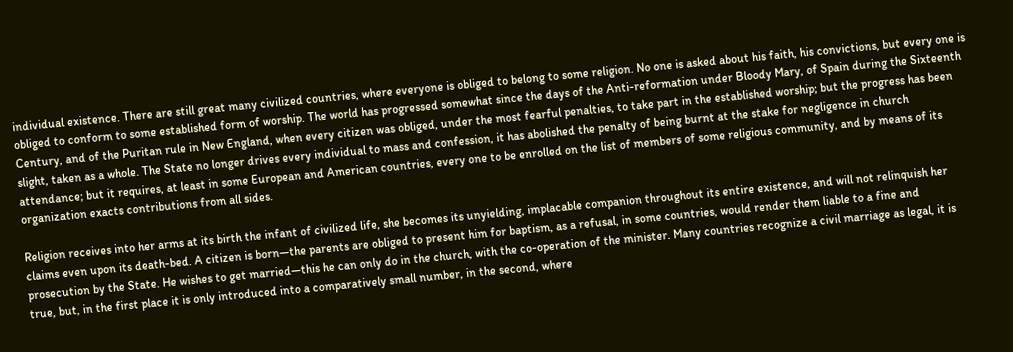individual existence. There are still great many civilized countries, where everyone is obliged to belong to some religion. No one is asked about his faith, his convictions, but every one is obliged to conform to some established form of worship. The world has progressed somewhat since the days of the Anti-reformation under Bloody Mary, of Spain during the Sixteenth Century, and of the Puritan rule in New England, when every citizen was obliged, under the most fearful penalties, to take part in the established worship; but the progress has been slight, taken as a whole. The State no longer drives every individual to mass and confession, it has abolished the penalty of being burnt at the stake for negligence in church attendance; but it requires, at least in some European and American countries, every one to be enrolled on the list of members of some religious community, and by means of its organization exacts contributions from all sides.

Religion receives into her arms at its birth the infant of civilized life, she becomes its unyielding, implacable companion throughout its entire existence, and will not relinquish her claims even upon its death-bed. A citizen is born—the parents are obliged to present him for baptism, as a refusal, in some countries, would render them liable to a fine and prosecution by the State. He wishes to get married—this he can only do in the church, with the co-operation of the minister. Many countries recognize a civil marriage as legal, it is true, but, in the first place it is only introduced into a comparatively small number, in the second, where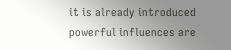it is already introduced powerful influences are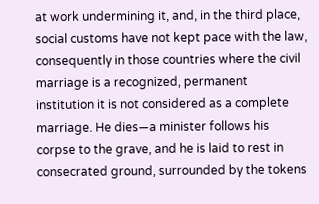at work undermining it, and, in the third place, social customs have not kept pace with the law, consequently in those countries where the civil marriage is a recognized, permanent institution it is not considered as a complete marriage. He dies—a minister follows his corpse to the grave, and he is laid to rest in consecrated ground, surrounded by the tokens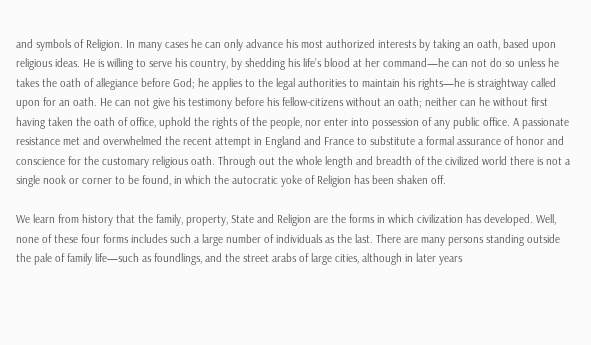and symbols of Religion. In many cases he can only advance his most authorized interests by taking an oath, based upon religious ideas. He is willing to serve his country, by shedding his life’s blood at her command—he can not do so unless he takes the oath of allegiance before God; he applies to the legal authorities to maintain his rights—he is straightway called upon for an oath. He can not give his testimony before his fellow-citizens without an oath; neither can he without first having taken the oath of office, uphold the rights of the people, nor enter into possession of any public office. A passionate resistance met and overwhelmed the recent attempt in England and France to substitute a formal assurance of honor and conscience for the customary religious oath. Through out the whole length and breadth of the civilized world there is not a single nook or corner to be found, in which the autocratic yoke of Religion has been shaken off.

We learn from history that the family, property, State and Religion are the forms in which civilization has developed. Well, none of these four forms includes such a large number of individuals as the last. There are many persons standing outside the pale of family life—such as foundlings, and the street arabs of large cities, although in later years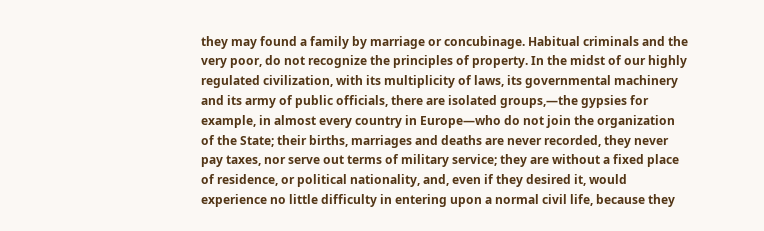they may found a family by marriage or concubinage. Habitual criminals and the very poor, do not recognize the principles of property. In the midst of our highly regulated civilization, with its multiplicity of laws, its governmental machinery and its army of public officials, there are isolated groups,—the gypsies for example, in almost every country in Europe—who do not join the organization of the State; their births, marriages and deaths are never recorded, they never pay taxes, nor serve out terms of military service; they are without a fixed place of residence, or political nationality, and, even if they desired it, would experience no little difficulty in entering upon a normal civil life, because they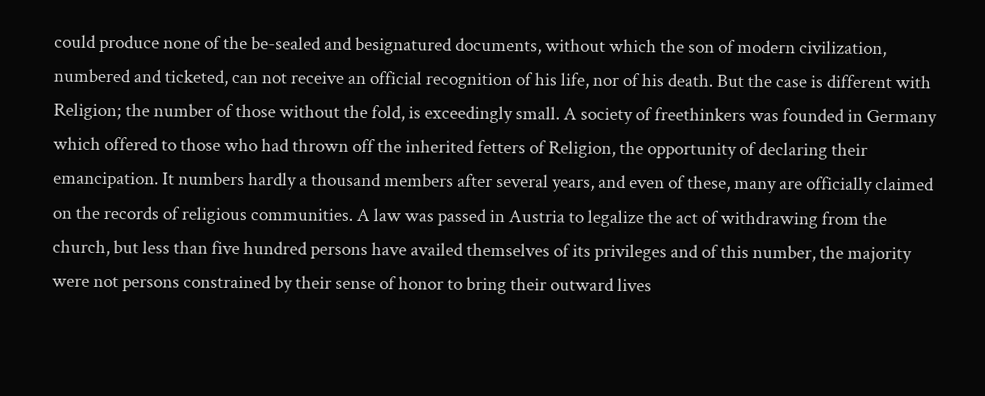could produce none of the be-sealed and besignatured documents, without which the son of modern civilization, numbered and ticketed, can not receive an official recognition of his life, nor of his death. But the case is different with Religion; the number of those without the fold, is exceedingly small. A society of freethinkers was founded in Germany which offered to those who had thrown off the inherited fetters of Religion, the opportunity of declaring their emancipation. It numbers hardly a thousand members after several years, and even of these, many are officially claimed on the records of religious communities. A law was passed in Austria to legalize the act of withdrawing from the church, but less than five hundred persons have availed themselves of its privileges and of this number, the majority were not persons constrained by their sense of honor to bring their outward lives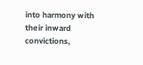into harmony with their inward convictions,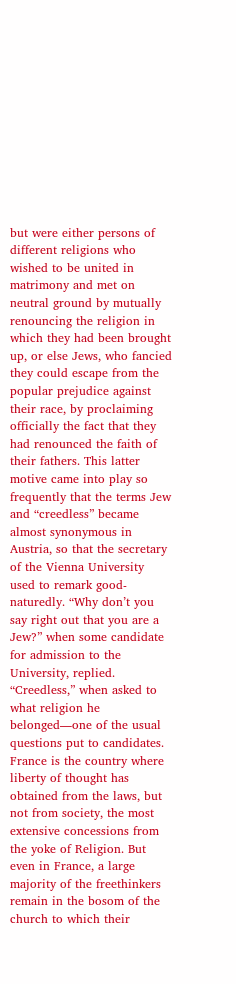but were either persons of different religions who wished to be united in matrimony and met on neutral ground by mutually renouncing the religion in which they had been brought up, or else Jews, who fancied they could escape from the popular prejudice against their race, by proclaiming officially the fact that they had renounced the faith of their fathers. This latter motive came into play so frequently that the terms Jew and “creedless” became almost synonymous in Austria, so that the secretary of the Vienna University used to remark good-naturedly. “Why don’t you say right out that you are a Jew?” when some candidate for admission to the University, replied. “Creedless,” when asked to what religion he belonged―one of the usual questions put to candidates. France is the country where liberty of thought has obtained from the laws, but not from society, the most extensive concessions from the yoke of Religion. But even in France, a large majority of the freethinkers remain in the bosom of the church to which their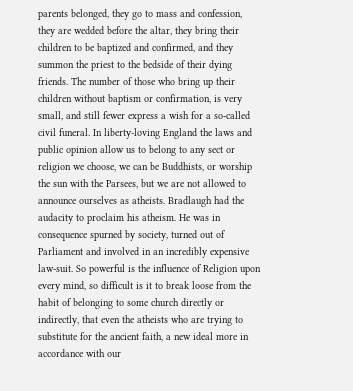parents belonged, they go to mass and confession, they are wedded before the altar, they bring their children to be baptized and confirmed, and they summon the priest to the bedside of their dying friends. The number of those who bring up their children without baptism or confirmation, is very small, and still fewer express a wish for a so-called civil funeral. In liberty-loving England the laws and public opinion allow us to belong to any sect or religion we choose, we can be Buddhists, or worship the sun with the Parsees, but we are not allowed to announce ourselves as atheists. Bradlaugh had the audacity to proclaim his atheism. He was in consequence spurned by society, turned out of Parliament and involved in an incredibly expensive law-suit. So powerful is the influence of Religion upon every mind, so difficult is it to break loose from the habit of belonging to some church directly or indirectly, that even the atheists who are trying to substitute for the ancient faith, a new ideal more in accordance with our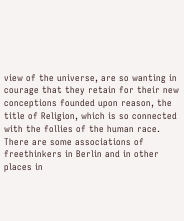view of the universe, are so wanting in courage that they retain for their new conceptions founded upon reason, the title of Religion, which is so connected with the follies of the human race. There are some associations of freethinkers in Berlin and in other places in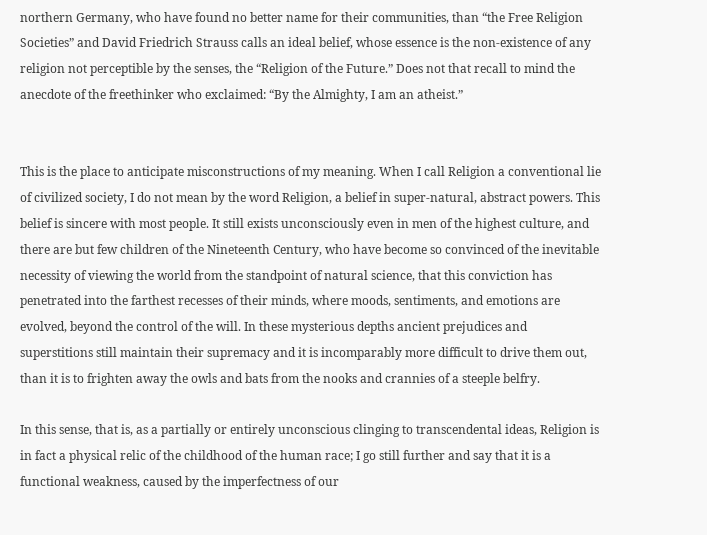northern Germany, who have found no better name for their communities, than “the Free Religion Societies” and David Friedrich Strauss calls an ideal belief, whose essence is the non-existence of any religion not perceptible by the senses, the “Religion of the Future.” Does not that recall to mind the anecdote of the freethinker who exclaimed: “By the Almighty, I am an atheist.”


This is the place to anticipate misconstructions of my meaning. When I call Religion a conventional lie of civilized society, I do not mean by the word Religion, a belief in super-natural, abstract powers. This belief is sincere with most people. It still exists unconsciously even in men of the highest culture, and there are but few children of the Nineteenth Century, who have become so convinced of the inevitable necessity of viewing the world from the standpoint of natural science, that this conviction has penetrated into the farthest recesses of their minds, where moods, sentiments, and emotions are evolved, beyond the control of the will. In these mysterious depths ancient prejudices and superstitions still maintain their supremacy and it is incomparably more difficult to drive them out, than it is to frighten away the owls and bats from the nooks and crannies of a steeple belfry.

In this sense, that is, as a partially or entirely unconscious clinging to transcendental ideas, Religion is in fact a physical relic of the childhood of the human race; I go still further and say that it is a functional weakness, caused by the imperfectness of our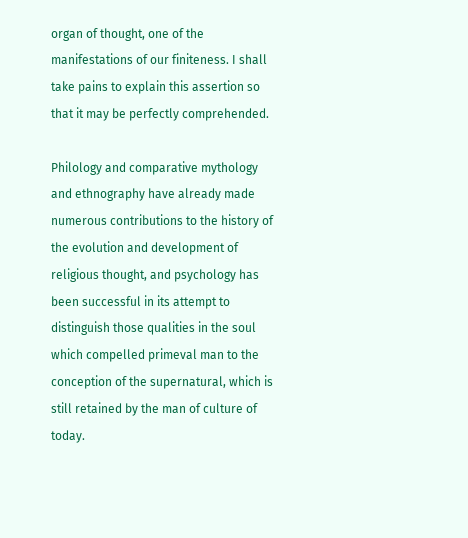organ of thought, one of the manifestations of our finiteness. I shall take pains to explain this assertion so that it may be perfectly comprehended.

Philology and comparative mythology and ethnography have already made numerous contributions to the history of the evolution and development of religious thought, and psychology has been successful in its attempt to distinguish those qualities in the soul which compelled primeval man to the conception of the supernatural, which is still retained by the man of culture of today.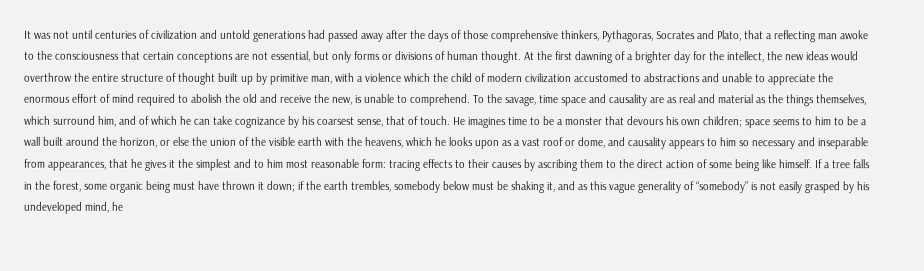It was not until centuries of civilization and untold generations had passed away after the days of those comprehensive thinkers, Pythagoras, Socrates and Plato, that a reflecting man awoke to the consciousness that certain conceptions are not essential, but only forms or divisions of human thought. At the first dawning of a brighter day for the intellect, the new ideas would overthrow the entire structure of thought built up by primitive man, with a violence which the child of modern civilization accustomed to abstractions and unable to appreciate the enormous effort of mind required to abolish the old and receive the new, is unable to comprehend. To the savage, time space and causality are as real and material as the things themselves, which surround him, and of which he can take cognizance by his coarsest sense, that of touch. He imagines time to be a monster that devours his own children; space seems to him to be a wall built around the horizon, or else the union of the visible earth with the heavens, which he looks upon as a vast roof or dome, and causality appears to him so necessary and inseparable from appearances, that he gives it the simplest and to him most reasonable form: tracing effects to their causes by ascribing them to the direct action of some being like himself. If a tree falls in the forest, some organic being must have thrown it down; if the earth trembles, somebody below must be shaking it, and as this vague generality of “somebody” is not easily grasped by his undeveloped mind, he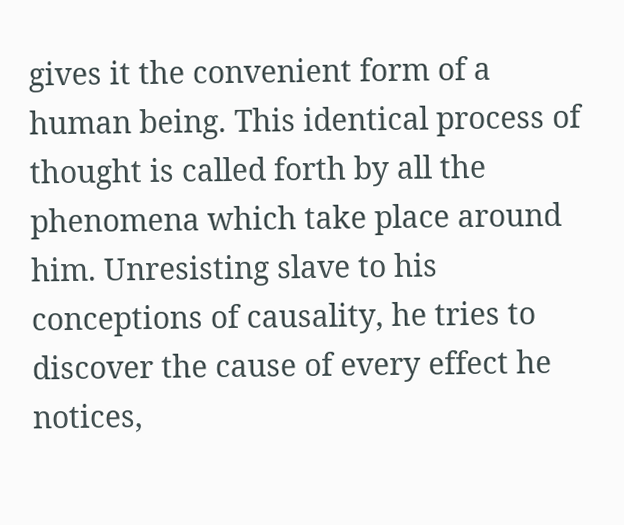gives it the convenient form of a human being. This identical process of thought is called forth by all the phenomena which take place around him. Unresisting slave to his conceptions of causality, he tries to discover the cause of every effect he notices,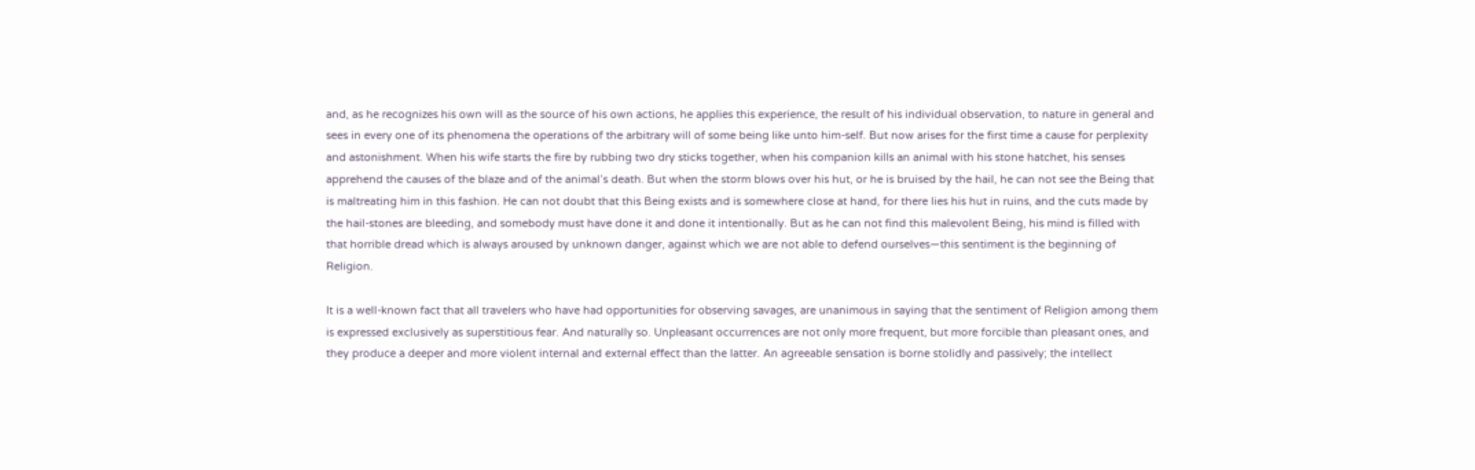and, as he recognizes his own will as the source of his own actions, he applies this experience, the result of his individual observation, to nature in general and sees in every one of its phenomena the operations of the arbitrary will of some being like unto him-self. But now arises for the first time a cause for perplexity and astonishment. When his wife starts the fire by rubbing two dry sticks together, when his companion kills an animal with his stone hatchet, his senses apprehend the causes of the blaze and of the animal’s death. But when the storm blows over his hut, or he is bruised by the hail, he can not see the Being that is maltreating him in this fashion. He can not doubt that this Being exists and is somewhere close at hand, for there lies his hut in ruins, and the cuts made by the hail-stones are bleeding, and somebody must have done it and done it intentionally. But as he can not find this malevolent Being, his mind is filled with that horrible dread which is always aroused by unknown danger, against which we are not able to defend ourselves—this sentiment is the beginning of Religion.

It is a well-known fact that all travelers who have had opportunities for observing savages, are unanimous in saying that the sentiment of Religion among them is expressed exclusively as superstitious fear. And naturally so. Unpleasant occurrences are not only more frequent, but more forcible than pleasant ones, and they produce a deeper and more violent internal and external effect than the latter. An agreeable sensation is borne stolidly and passively; the intellect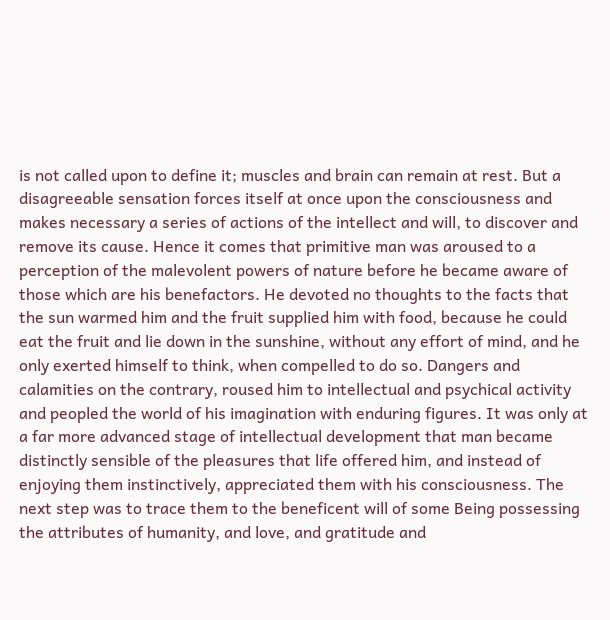is not called upon to define it; muscles and brain can remain at rest. But a disagreeable sensation forces itself at once upon the consciousness and makes necessary a series of actions of the intellect and will, to discover and remove its cause. Hence it comes that primitive man was aroused to a perception of the malevolent powers of nature before he became aware of those which are his benefactors. He devoted no thoughts to the facts that the sun warmed him and the fruit supplied him with food, because he could eat the fruit and lie down in the sunshine, without any effort of mind, and he only exerted himself to think, when compelled to do so. Dangers and calamities on the contrary, roused him to intellectual and psychical activity and peopled the world of his imagination with enduring figures. It was only at a far more advanced stage of intellectual development that man became distinctly sensible of the pleasures that life offered him, and instead of enjoying them instinctively, appreciated them with his consciousness. The next step was to trace them to the beneficent will of some Being possessing the attributes of humanity, and love, and gratitude and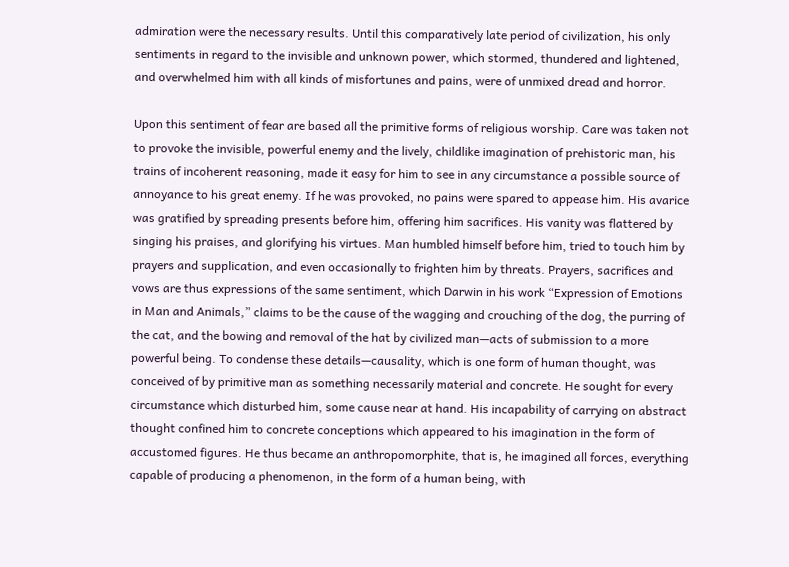admiration were the necessary results. Until this comparatively late period of civilization, his only sentiments in regard to the invisible and unknown power, which stormed, thundered and lightened, and overwhelmed him with all kinds of misfortunes and pains, were of unmixed dread and horror.

Upon this sentiment of fear are based all the primitive forms of religious worship. Care was taken not to provoke the invisible, powerful enemy and the lively, childlike imagination of prehistoric man, his trains of incoherent reasoning, made it easy for him to see in any circumstance a possible source of annoyance to his great enemy. If he was provoked, no pains were spared to appease him. His avarice was gratified by spreading presents before him, offering him sacrifices. His vanity was flattered by singing his praises, and glorifying his virtues. Man humbled himself before him, tried to touch him by prayers and supplication, and even occasionally to frighten him by threats. Prayers, sacrifices and vows are thus expressions of the same sentiment, which Darwin in his work “Expression of Emotions in Man and Animals,” claims to be the cause of the wagging and crouching of the dog, the purring of the cat, and the bowing and removal of the hat by civilized man—acts of submission to a more powerful being. To condense these details—causality, which is one form of human thought, was conceived of by primitive man as something necessarily material and concrete. He sought for every circumstance which disturbed him, some cause near at hand. His incapability of carrying on abstract thought confined him to concrete conceptions which appeared to his imagination in the form of accustomed figures. He thus became an anthropomorphite, that is, he imagined all forces, everything capable of producing a phenomenon, in the form of a human being, with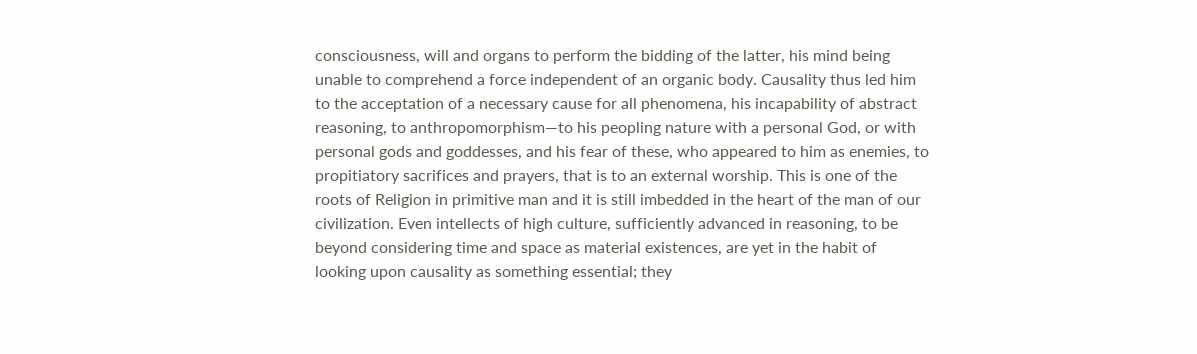consciousness, will and organs to perform the bidding of the latter, his mind being unable to comprehend a force independent of an organic body. Causality thus led him to the acceptation of a necessary cause for all phenomena, his incapability of abstract reasoning, to anthropomorphism—to his peopling nature with a personal God, or with personal gods and goddesses, and his fear of these, who appeared to him as enemies, to propitiatory sacrifices and prayers, that is to an external worship. This is one of the roots of Religion in primitive man and it is still imbedded in the heart of the man of our civilization. Even intellects of high culture, sufficiently advanced in reasoning, to be beyond considering time and space as material existences, are yet in the habit of looking upon causality as something essential; they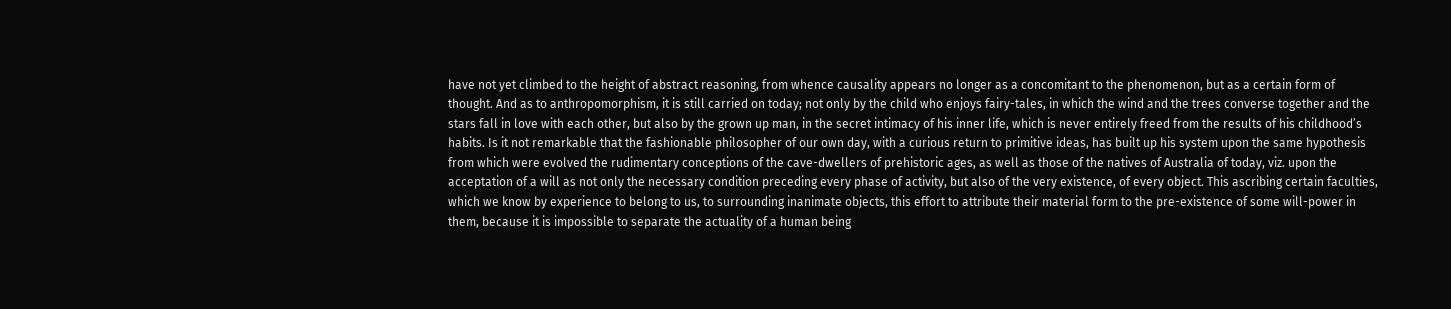have not yet climbed to the height of abstract reasoning, from whence causality appears no longer as a concomitant to the phenomenon, but as a certain form of thought. And as to anthropomorphism, it is still carried on today; not only by the child who enjoys fairy-tales, in which the wind and the trees converse together and the stars fall in love with each other, but also by the grown up man, in the secret intimacy of his inner life, which is never entirely freed from the results of his childhood’s habits. Is it not remarkable that the fashionable philosopher of our own day, with a curious return to primitive ideas, has built up his system upon the same hypothesis from which were evolved the rudimentary conceptions of the cave-dwellers of prehistoric ages, as well as those of the natives of Australia of today, viz. upon the acceptation of a will as not only the necessary condition preceding every phase of activity, but also of the very existence, of every object. This ascribing certain faculties, which we know by experience to belong to us, to surrounding inanimate objects, this effort to attribute their material form to the pre-existence of some will-power in them, because it is impossible to separate the actuality of a human being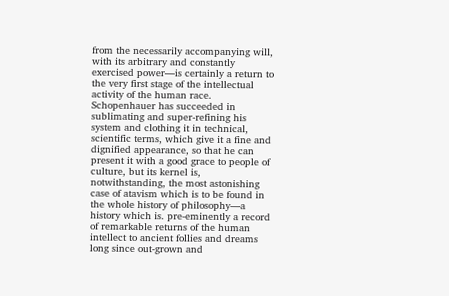from the necessarily accompanying will, with its arbitrary and constantly exercised power—is certainly a return to the very first stage of the intellectual activity of the human race. Schopenhauer has succeeded in sublimating and super-refining his system and clothing it in technical, scientific terms, which give it a fine and dignified appearance, so that he can present it with a good grace to people of culture, but its kernel is, notwithstanding, the most astonishing case of atavism which is to be found in the whole history of philosophy—a history which is. pre-eminently a record of remarkable returns of the human intellect to ancient follies and dreams long since out-grown and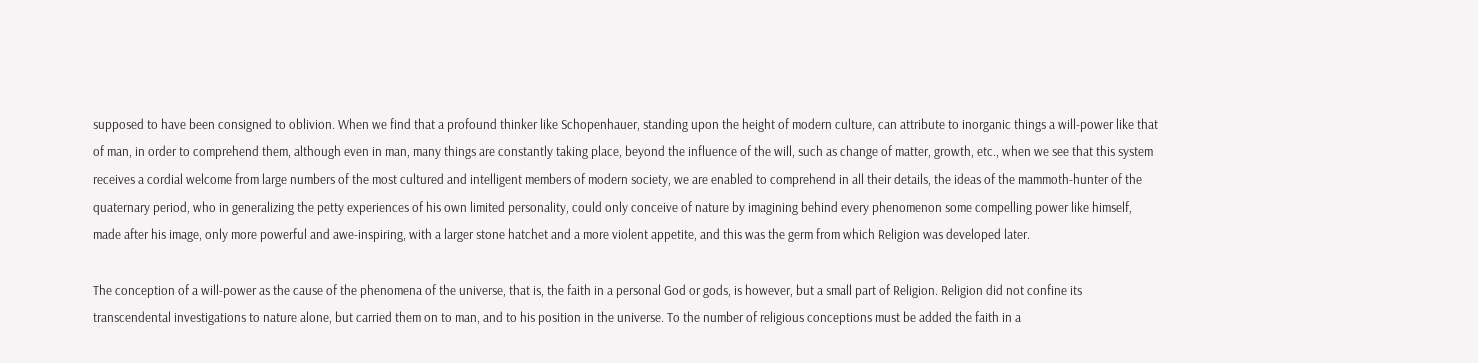supposed to have been consigned to oblivion. When we find that a profound thinker like Schopenhauer, standing upon the height of modern culture, can attribute to inorganic things a will-power like that of man, in order to comprehend them, although even in man, many things are constantly taking place, beyond the influence of the will, such as change of matter, growth, etc., when we see that this system receives a cordial welcome from large numbers of the most cultured and intelligent members of modern society, we are enabled to comprehend in all their details, the ideas of the mammoth-hunter of the quaternary period, who in generalizing the petty experiences of his own limited personality, could only conceive of nature by imagining behind every phenomenon some compelling power like himself, made after his image, only more powerful and awe-inspiring, with a larger stone hatchet and a more violent appetite, and this was the germ from which Religion was developed later.

The conception of a will-power as the cause of the phenomena of the universe, that is, the faith in a personal God or gods, is however, but a small part of Religion. Religion did not confine its transcendental investigations to nature alone, but carried them on to man, and to his position in the universe. To the number of religious conceptions must be added the faith in a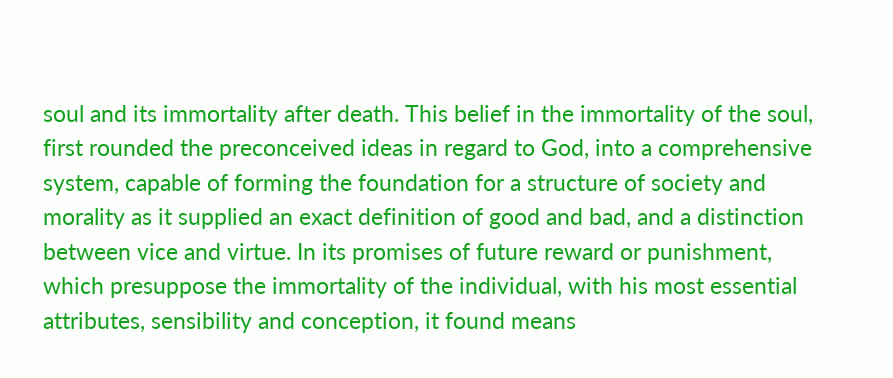soul and its immortality after death. This belief in the immortality of the soul, first rounded the preconceived ideas in regard to God, into a comprehensive system, capable of forming the foundation for a structure of society and morality as it supplied an exact definition of good and bad, and a distinction between vice and virtue. In its promises of future reward or punishment, which presuppose the immortality of the individual, with his most essential attributes, sensibility and conception, it found means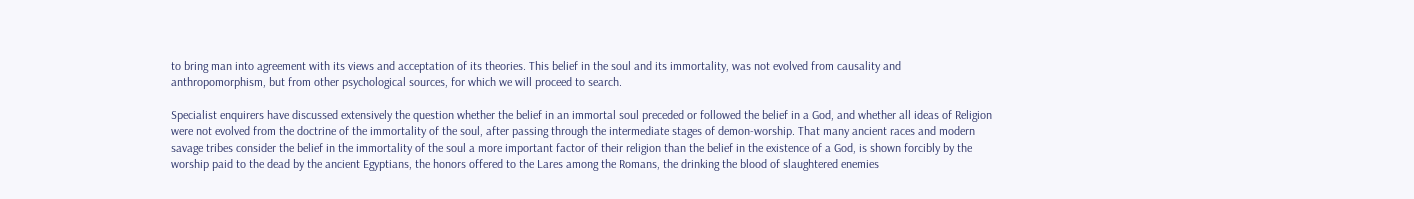to bring man into agreement with its views and acceptation of its theories. This belief in the soul and its immortality, was not evolved from causality and anthropomorphism, but from other psychological sources, for which we will proceed to search.

Specialist enquirers have discussed extensively the question whether the belief in an immortal soul preceded or followed the belief in a God, and whether all ideas of Religion were not evolved from the doctrine of the immortality of the soul, after passing through the intermediate stages of demon-worship. That many ancient races and modern savage tribes consider the belief in the immortality of the soul a more important factor of their religion than the belief in the existence of a God, is shown forcibly by the worship paid to the dead by the ancient Egyptians, the honors offered to the Lares among the Romans, the drinking the blood of slaughtered enemies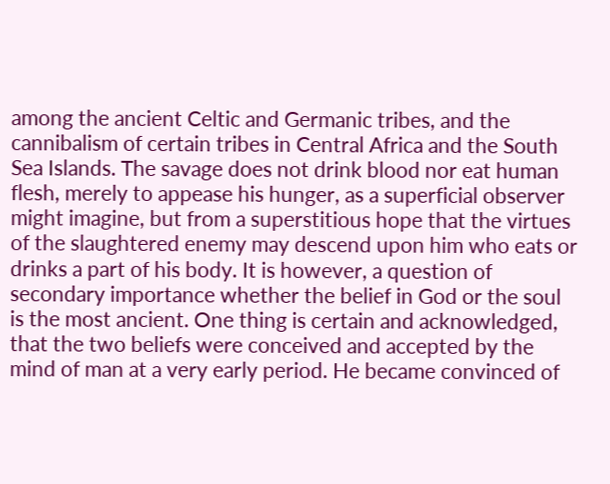among the ancient Celtic and Germanic tribes, and the cannibalism of certain tribes in Central Africa and the South Sea Islands. The savage does not drink blood nor eat human flesh, merely to appease his hunger, as a superficial observer might imagine, but from a superstitious hope that the virtues of the slaughtered enemy may descend upon him who eats or drinks a part of his body. It is however, a question of secondary importance whether the belief in God or the soul is the most ancient. One thing is certain and acknowledged, that the two beliefs were conceived and accepted by the mind of man at a very early period. He became convinced of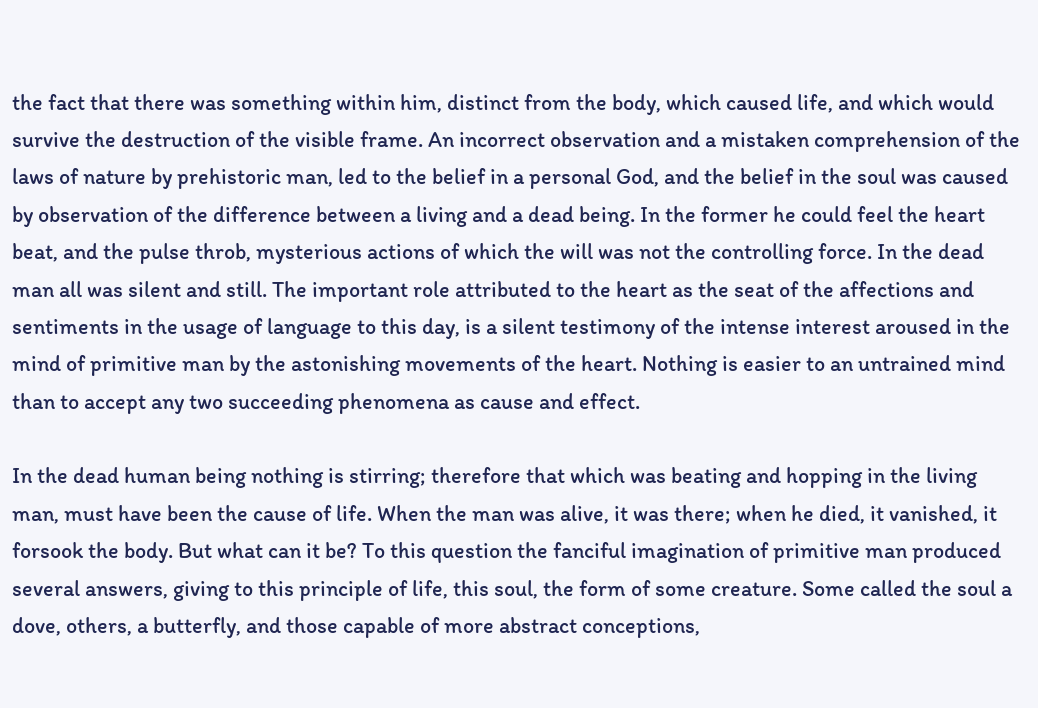the fact that there was something within him, distinct from the body, which caused life, and which would survive the destruction of the visible frame. An incorrect observation and a mistaken comprehension of the laws of nature by prehistoric man, led to the belief in a personal God, and the belief in the soul was caused by observation of the difference between a living and a dead being. In the former he could feel the heart beat, and the pulse throb, mysterious actions of which the will was not the controlling force. In the dead man all was silent and still. The important role attributed to the heart as the seat of the affections and sentiments in the usage of language to this day, is a silent testimony of the intense interest aroused in the mind of primitive man by the astonishing movements of the heart. Nothing is easier to an untrained mind than to accept any two succeeding phenomena as cause and effect.

In the dead human being nothing is stirring; therefore that which was beating and hopping in the living man, must have been the cause of life. When the man was alive, it was there; when he died, it vanished, it forsook the body. But what can it be? To this question the fanciful imagination of primitive man produced several answers, giving to this principle of life, this soul, the form of some creature. Some called the soul a dove, others, a butterfly, and those capable of more abstract conceptions,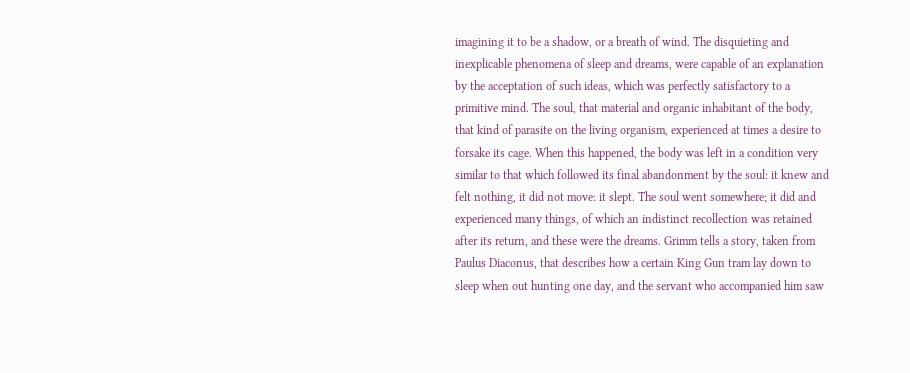imagining it to be a shadow, or a breath of wind. The disquieting and inexplicable phenomena of sleep and dreams, were capable of an explanation by the acceptation of such ideas, which was perfectly satisfactory to a primitive mind. The soul, that material and organic inhabitant of the body, that kind of parasite on the living organism, experienced at times a desire to forsake its cage. When this happened, the body was left in a condition very similar to that which followed its final abandonment by the soul: it knew and felt nothing, it did not move: it slept. The soul went somewhere; it did and experienced many things, of which an indistinct recollection was retained after its return, and these were the dreams. Grimm tells a story, taken from Paulus Diaconus, that describes how a certain King Gun tram lay down to sleep when out hunting one day, and the servant who accompanied him saw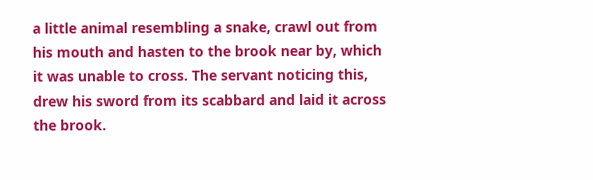a little animal resembling a snake, crawl out from his mouth and hasten to the brook near by, which it was unable to cross. The servant noticing this, drew his sword from its scabbard and laid it across the brook.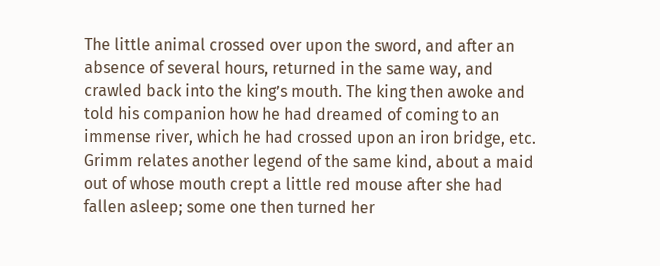The little animal crossed over upon the sword, and after an absence of several hours, returned in the same way, and crawled back into the king’s mouth. The king then awoke and told his companion how he had dreamed of coming to an immense river, which he had crossed upon an iron bridge, etc. Grimm relates another legend of the same kind, about a maid out of whose mouth crept a little red mouse after she had fallen asleep; some one then turned her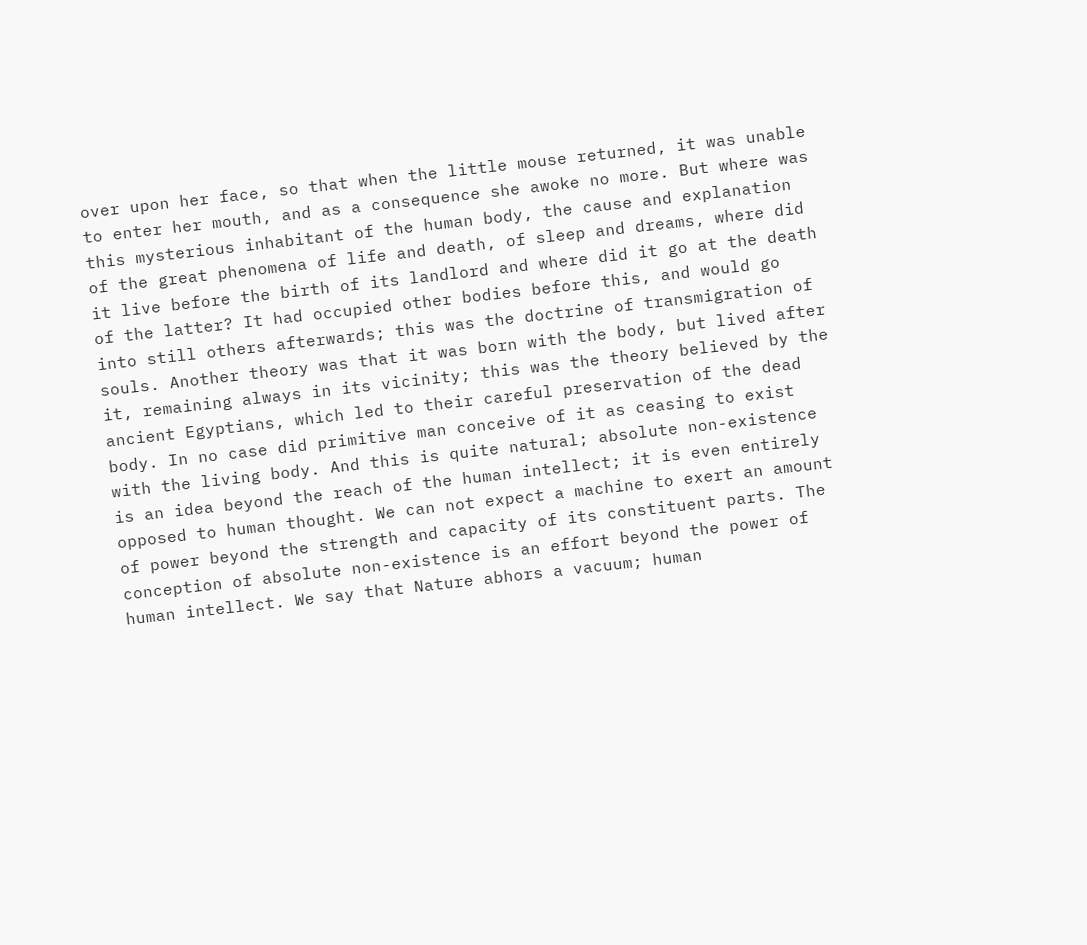over upon her face, so that when the little mouse returned, it was unable to enter her mouth, and as a consequence she awoke no more. But where was this mysterious inhabitant of the human body, the cause and explanation of the great phenomena of life and death, of sleep and dreams, where did it live before the birth of its landlord and where did it go at the death of the latter? It had occupied other bodies before this, and would go into still others afterwards; this was the doctrine of transmigration of souls. Another theory was that it was born with the body, but lived after it, remaining always in its vicinity; this was the theory believed by the ancient Egyptians, which led to their careful preservation of the dead body. In no case did primitive man conceive of it as ceasing to exist with the living body. And this is quite natural; absolute non-existence is an idea beyond the reach of the human intellect; it is even entirely opposed to human thought. We can not expect a machine to exert an amount of power beyond the strength and capacity of its constituent parts. The conception of absolute non-existence is an effort beyond the power of human intellect. We say that Nature abhors a vacuum; human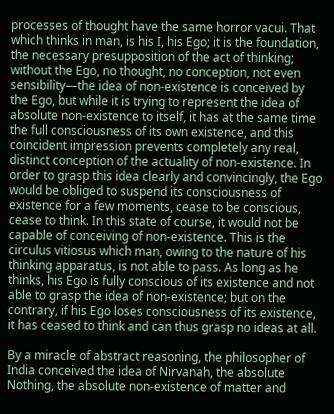processes of thought have the same horror vacui. That which thinks in man, is his I, his Ego; it is the foundation, the necessary presupposition of the act of thinking; without the Ego, no thought, no conception, not even sensibility—the idea of non-existence is conceived by the Ego, but while it is trying to represent the idea of absolute non-existence to itself, it has at the same time the full consciousness of its own existence, and this coincident impression prevents completely any real, distinct conception of the actuality of non-existence. In order to grasp this idea clearly and convincingly, the Ego would be obliged to suspend its consciousness of existence for a few moments, cease to be conscious, cease to think. In this state of course, it would not be capable of conceiving of non-existence. This is the circulus vitiosus which man, owing to the nature of his thinking apparatus, is not able to pass. As long as he thinks, his Ego is fully conscious of its existence and not able to grasp the idea of non-existence; but on the contrary, if his Ego loses consciousness of its existence, it has ceased to think and can thus grasp no ideas at all.

By a miracle of abstract reasoning, the philosopher of India conceived the idea of Nirvanah, the absolute Nothing, the absolute non-existence of matter and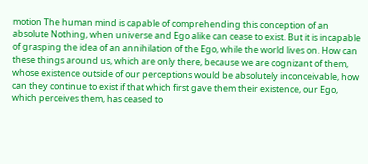motion The human mind is capable of comprehending this conception of an absolute Nothing, when universe and Ego alike can cease to exist. But it is incapable of grasping the idea of an annihilation of the Ego, while the world lives on. How can these things around us, which are only there, because we are cognizant of them, whose existence outside of our perceptions would be absolutely inconceivable, how can they continue to exist if that which first gave them their existence, our Ego, which perceives them, has ceased to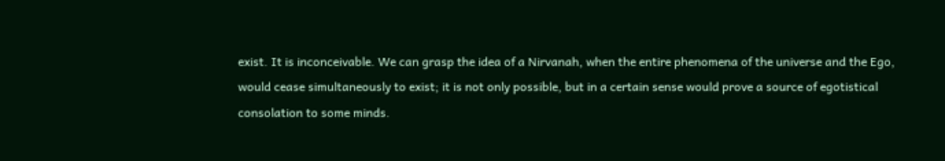exist. It is inconceivable. We can grasp the idea of a Nirvanah, when the entire phenomena of the universe and the Ego, would cease simultaneously to exist; it is not only possible, but in a certain sense would prove a source of egotistical consolation to some minds.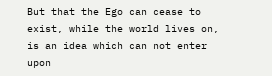But that the Ego can cease to exist, while the world lives on, is an idea which can not enter upon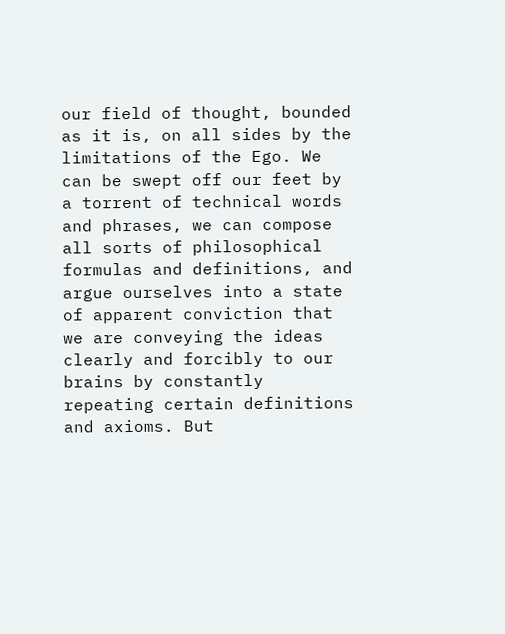our field of thought, bounded as it is, on all sides by the limitations of the Ego. We can be swept off our feet by a torrent of technical words and phrases, we can compose all sorts of philosophical formulas and definitions, and argue ourselves into a state of apparent conviction that we are conveying the ideas clearly and forcibly to our brains by constantly repeating certain definitions and axioms. But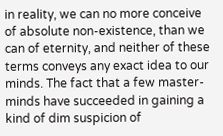in reality, we can no more conceive of absolute non-existence, than we can of eternity, and neither of these terms conveys any exact idea to our minds. The fact that a few master-minds have succeeded in gaining a kind of dim suspicion of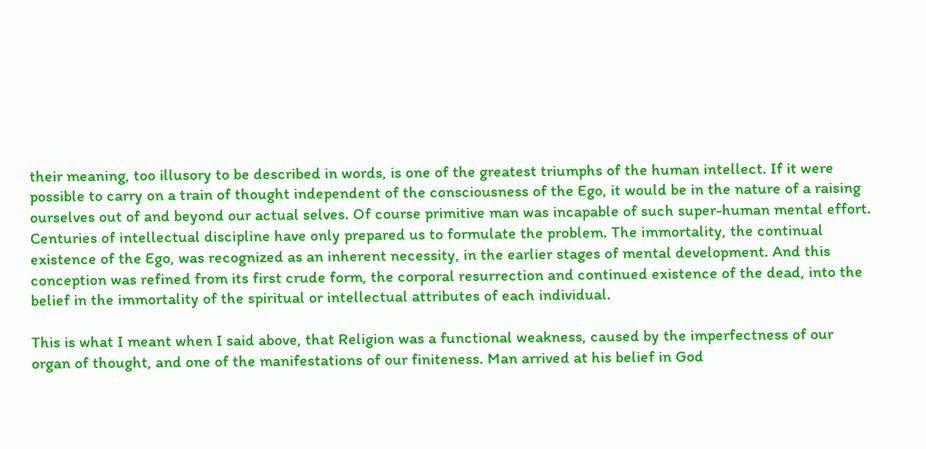their meaning, too illusory to be described in words, is one of the greatest triumphs of the human intellect. If it were possible to carry on a train of thought independent of the consciousness of the Ego, it would be in the nature of a raising ourselves out of and beyond our actual selves. Of course primitive man was incapable of such super-human mental effort. Centuries of intellectual discipline have only prepared us to formulate the problem. The immortality, the continual existence of the Ego, was recognized as an inherent necessity, in the earlier stages of mental development. And this conception was refined from its first crude form, the corporal resurrection and continued existence of the dead, into the belief in the immortality of the spiritual or intellectual attributes of each individual.

This is what I meant when I said above, that Religion was a functional weakness, caused by the imperfectness of our organ of thought, and one of the manifestations of our finiteness. Man arrived at his belief in God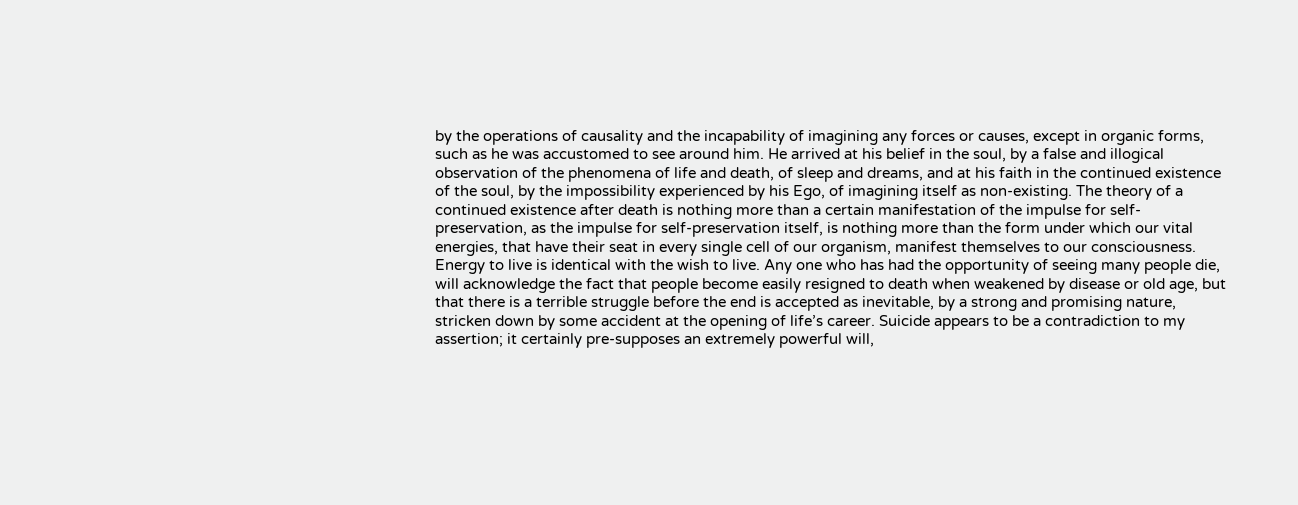by the operations of causality and the incapability of imagining any forces or causes, except in organic forms, such as he was accustomed to see around him. He arrived at his belief in the soul, by a false and illogical observation of the phenomena of life and death, of sleep and dreams, and at his faith in the continued existence of the soul, by the impossibility experienced by his Ego, of imagining itself as non-existing. The theory of a continued existence after death is nothing more than a certain manifestation of the impulse for self-preservation, as the impulse for self-preservation itself, is nothing more than the form under which our vital energies, that have their seat in every single cell of our organism, manifest themselves to our consciousness. Energy to live is identical with the wish to live. Any one who has had the opportunity of seeing many people die, will acknowledge the fact that people become easily resigned to death when weakened by disease or old age, but that there is a terrible struggle before the end is accepted as inevitable, by a strong and promising nature, stricken down by some accident at the opening of life’s career. Suicide appears to be a contradiction to my assertion; it certainly pre-supposes an extremely powerful will,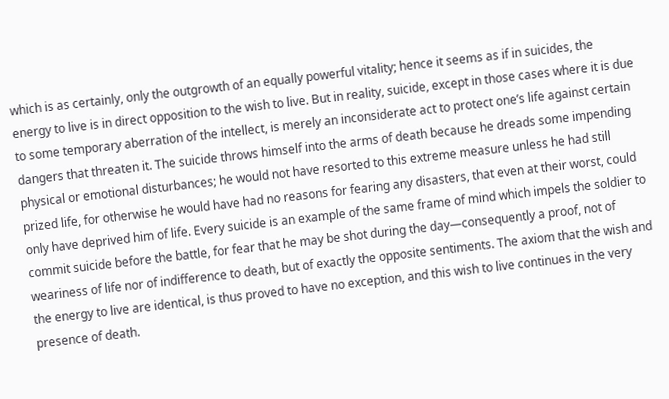which is as certainly, only the outgrowth of an equally powerful vitality; hence it seems as if in suicides, the energy to live is in direct opposition to the wish to live. But in reality, suicide, except in those cases where it is due to some temporary aberration of the intellect, is merely an inconsiderate act to protect one’s life against certain dangers that threaten it. The suicide throws himself into the arms of death because he dreads some impending physical or emotional disturbances; he would not have resorted to this extreme measure unless he had still prized life, for otherwise he would have had no reasons for fearing any disasters, that even at their worst, could only have deprived him of life. Every suicide is an example of the same frame of mind which impels the soldier to commit suicide before the battle, for fear that he may be shot during the day—consequently a proof, not of weariness of life nor of indifference to death, but of exactly the opposite sentiments. The axiom that the wish and the energy to live are identical, is thus proved to have no exception, and this wish to live continues in the very presence of death.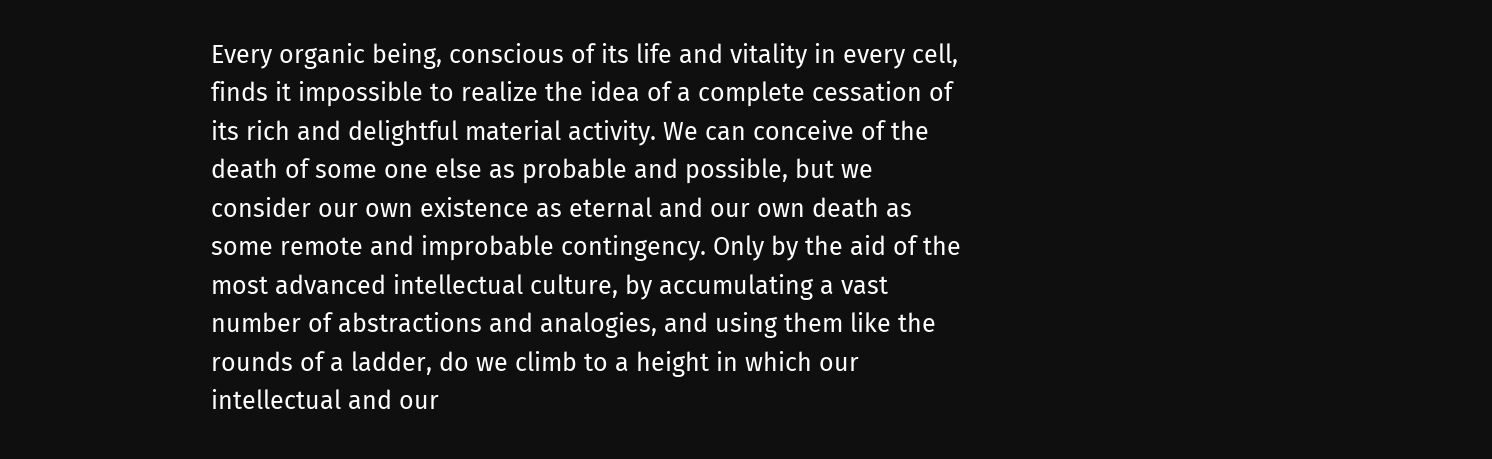Every organic being, conscious of its life and vitality in every cell, finds it impossible to realize the idea of a complete cessation of its rich and delightful material activity. We can conceive of the death of some one else as probable and possible, but we consider our own existence as eternal and our own death as some remote and improbable contingency. Only by the aid of the most advanced intellectual culture, by accumulating a vast number of abstractions and analogies, and using them like the rounds of a ladder, do we climb to a height in which our intellectual and our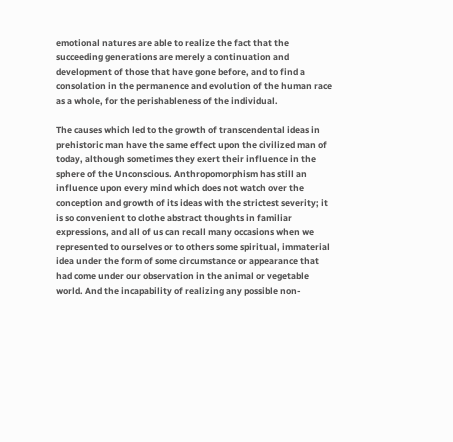emotional natures are able to realize the fact that the succeeding generations are merely a continuation and development of those that have gone before, and to find a consolation in the permanence and evolution of the human race as a whole, for the perishableness of the individual.

The causes which led to the growth of transcendental ideas in prehistoric man have the same effect upon the civilized man of today, although sometimes they exert their influence in the sphere of the Unconscious. Anthropomorphism has still an influence upon every mind which does not watch over the conception and growth of its ideas with the strictest severity; it is so convenient to clothe abstract thoughts in familiar expressions, and all of us can recall many occasions when we represented to ourselves or to others some spiritual, immaterial idea under the form of some circumstance or appearance that had come under our observation in the animal or vegetable world. And the incapability of realizing any possible non-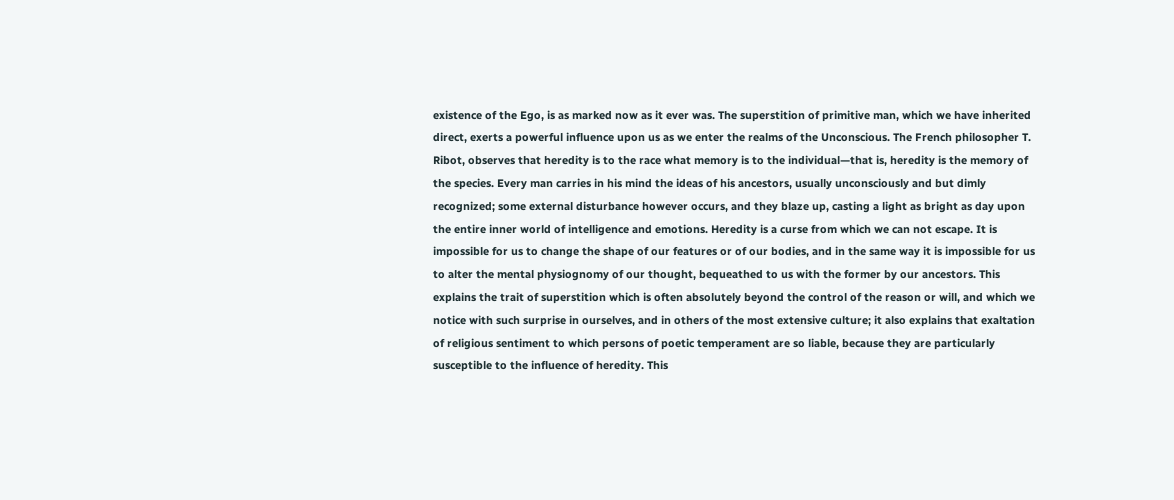existence of the Ego, is as marked now as it ever was. The superstition of primitive man, which we have inherited direct, exerts a powerful influence upon us as we enter the realms of the Unconscious. The French philosopher T. Ribot, observes that heredity is to the race what memory is to the individual—that is, heredity is the memory of the species. Every man carries in his mind the ideas of his ancestors, usually unconsciously and but dimly recognized; some external disturbance however occurs, and they blaze up, casting a light as bright as day upon the entire inner world of intelligence and emotions. Heredity is a curse from which we can not escape. It is impossible for us to change the shape of our features or of our bodies, and in the same way it is impossible for us to alter the mental physiognomy of our thought, bequeathed to us with the former by our ancestors. This explains the trait of superstition which is often absolutely beyond the control of the reason or will, and which we notice with such surprise in ourselves, and in others of the most extensive culture; it also explains that exaltation of religious sentiment to which persons of poetic temperament are so liable, because they are particularly susceptible to the influence of heredity. This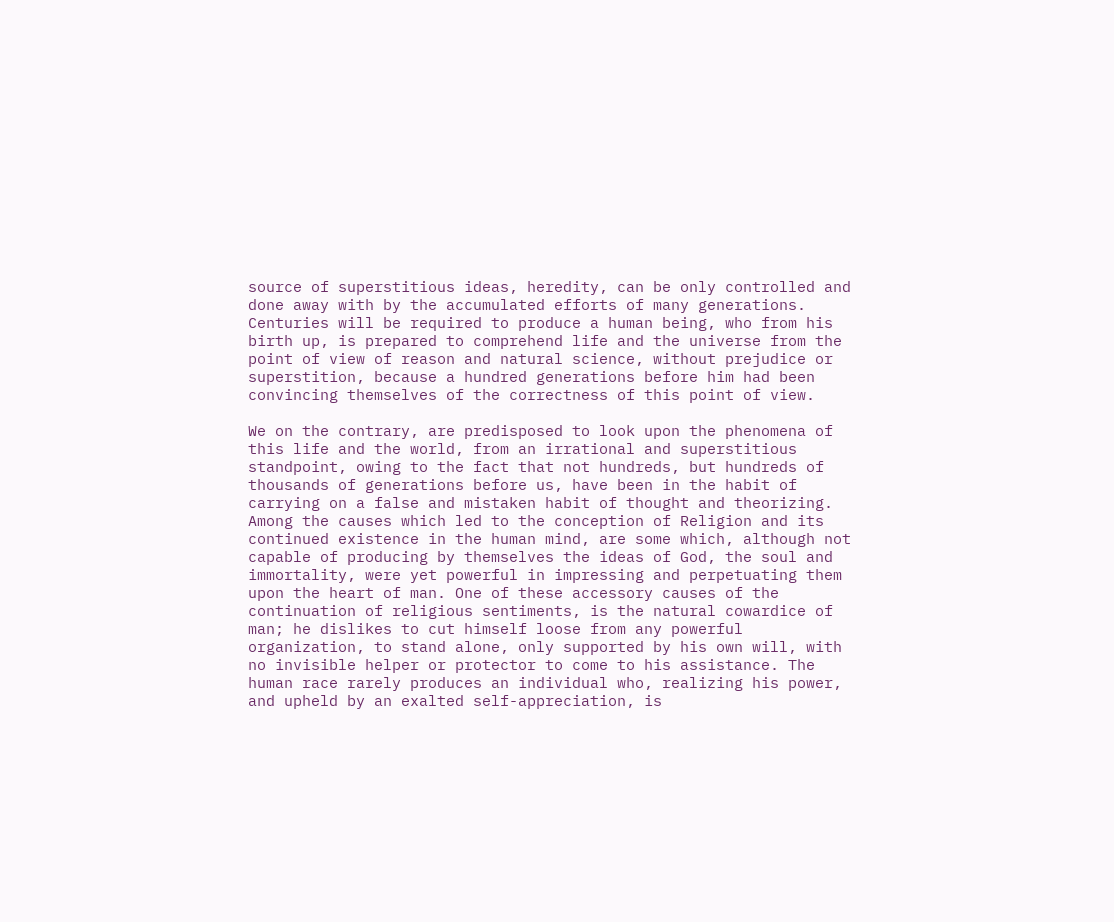source of superstitious ideas, heredity, can be only controlled and done away with by the accumulated efforts of many generations. Centuries will be required to produce a human being, who from his birth up, is prepared to comprehend life and the universe from the point of view of reason and natural science, without prejudice or superstition, because a hundred generations before him had been convincing themselves of the correctness of this point of view.

We on the contrary, are predisposed to look upon the phenomena of this life and the world, from an irrational and superstitious standpoint, owing to the fact that not hundreds, but hundreds of thousands of generations before us, have been in the habit of carrying on a false and mistaken habit of thought and theorizing. Among the causes which led to the conception of Religion and its continued existence in the human mind, are some which, although not capable of producing by themselves the ideas of God, the soul and immortality, were yet powerful in impressing and perpetuating them upon the heart of man. One of these accessory causes of the continuation of religious sentiments, is the natural cowardice of man; he dislikes to cut himself loose from any powerful organization, to stand alone, only supported by his own will, with no invisible helper or protector to come to his assistance. The human race rarely produces an individual who, realizing his power, and upheld by an exalted self-appreciation, is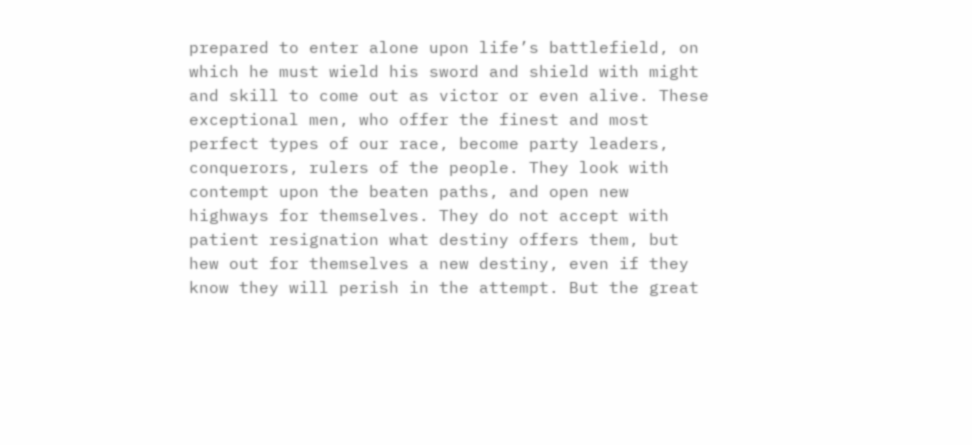prepared to enter alone upon life’s battlefield, on which he must wield his sword and shield with might and skill to come out as victor or even alive. These exceptional men, who offer the finest and most perfect types of our race, become party leaders, conquerors, rulers of the people. They look with contempt upon the beaten paths, and open new highways for themselves. They do not accept with patient resignation what destiny offers them, but hew out for themselves a new destiny, even if they know they will perish in the attempt. But the great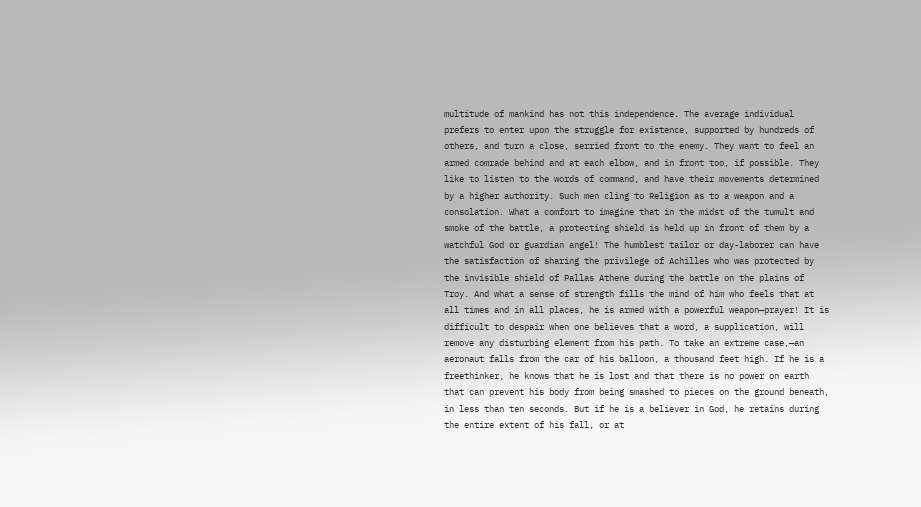multitude of mankind has not this independence. The average individual prefers to enter upon the struggle for existence, supported by hundreds of others, and turn a close, serried front to the enemy. They want to feel an armed comrade behind and at each elbow, and in front too, if possible. They like to listen to the words of command, and have their movements determined by a higher authority. Such men cling to Religion as to a weapon and a consolation. What a comfort to imagine that in the midst of the tumult and smoke of the battle, a protecting shield is held up in front of them by a watchful God or guardian angel! The humblest tailor or day-laborer can have the satisfaction of sharing the privilege of Achilles who was protected by the invisible shield of Pallas Athene during the battle on the plains of Troy. And what a sense of strength fills the mind of him who feels that at all times and in all places, he is armed with a powerful weapon—prayer! It is difficult to despair when one believes that a word, a supplication, will remove any disturbing element from his path. To take an extreme case,—an aeronaut falls from the car of his balloon, a thousand feet high. If he is a freethinker, he knows that he is lost and that there is no power on earth that can prevent his body from being smashed to pieces on the ground beneath, in less than ten seconds. But if he is a believer in God, he retains during the entire extent of his fall, or at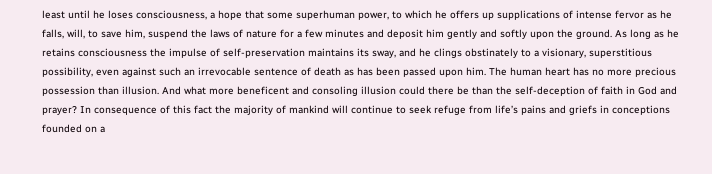least until he loses consciousness, a hope that some superhuman power, to which he offers up supplications of intense fervor as he falls, will, to save him, suspend the laws of nature for a few minutes and deposit him gently and softly upon the ground. As long as he retains consciousness the impulse of self-preservation maintains its sway, and he clings obstinately to a visionary, superstitious possibility, even against such an irrevocable sentence of death as has been passed upon him. The human heart has no more precious possession than illusion. And what more beneficent and consoling illusion could there be than the self-deception of faith in God and prayer? In consequence of this fact the majority of mankind will continue to seek refuge from life’s pains and griefs in conceptions founded on a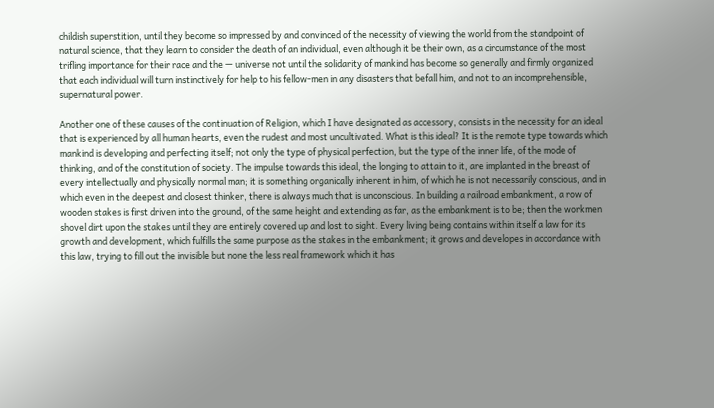childish superstition, until they become so impressed by and convinced of the necessity of viewing the world from the standpoint of natural science, that they learn to consider the death of an individual, even although it be their own, as a circumstance of the most trifling importance for their race and the — universe not until the solidarity of mankind has become so generally and firmly organized that each individual will turn instinctively for help to his fellow-men in any disasters that befall him, and not to an incomprehensible, supernatural power.

Another one of these causes of the continuation of Religion, which I have designated as accessory, consists in the necessity for an ideal that is experienced by all human hearts, even the rudest and most uncultivated. What is this ideal? It is the remote type towards which mankind is developing and perfecting itself; not only the type of physical perfection, but the type of the inner life, of the mode of thinking, and of the constitution of society. The impulse towards this ideal, the longing to attain to it, are implanted in the breast of every intellectually and physically normal man; it is something organically inherent in him, of which he is not necessarily conscious, and in which even in the deepest and closest thinker, there is always much that is unconscious. In building a railroad embankment, a row of wooden stakes is first driven into the ground, of the same height and extending as far, as the embankment is to be; then the workmen shovel dirt upon the stakes until they are entirely covered up and lost to sight. Every living being contains within itself a law for its growth and development, which fulfills the same purpose as the stakes in the embankment; it grows and developes in accordance with this law, trying to fill out the invisible but none the less real framework which it has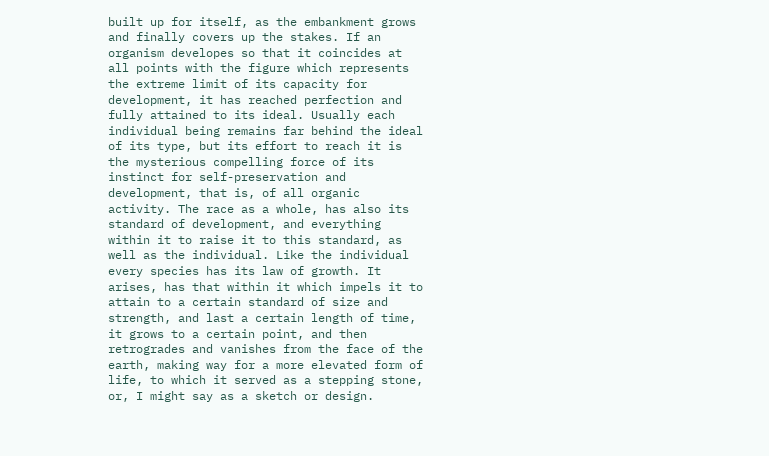built up for itself, as the embankment grows and finally covers up the stakes. If an organism developes so that it coincides at all points with the figure which represents the extreme limit of its capacity for development, it has reached perfection and fully attained to its ideal. Usually each individual being remains far behind the ideal of its type, but its effort to reach it is the mysterious compelling force of its instinct for self-preservation and development, that is, of all organic activity. The race as a whole, has also its standard of development, and everything within it to raise it to this standard, as well as the individual. Like the individual every species has its law of growth. It arises, has that within it which impels it to attain to a certain standard of size and strength, and last a certain length of time, it grows to a certain point, and then retrogrades and vanishes from the face of the earth, making way for a more elevated form of life, to which it served as a stepping stone, or, I might say as a sketch or design.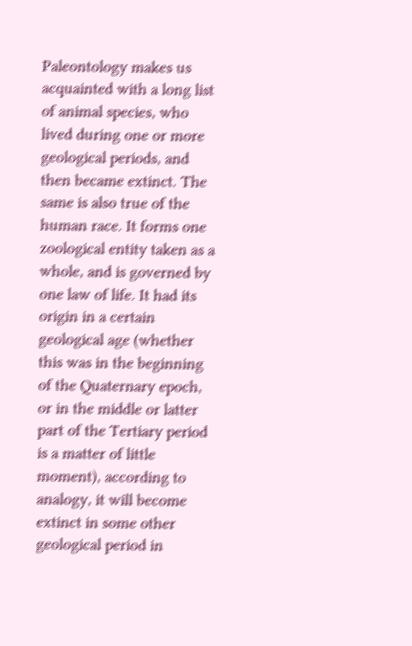Paleontology makes us acquainted with a long list of animal species, who lived during one or more geological periods, and then became extinct. The same is also true of the human race. It forms one zoological entity taken as a whole, and is governed by one law of life. It had its origin in a certain geological age (whether this was in the beginning of the Quaternary epoch, or in the middle or latter part of the Tertiary period is a matter of little moment), according to analogy, it will become extinct in some other geological period in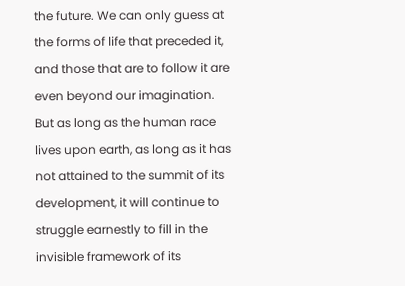the future. We can only guess at the forms of life that preceded it, and those that are to follow it are even beyond our imagination. But as long as the human race lives upon earth, as long as it has not attained to the summit of its development, it will continue to struggle earnestly to fill in the invisible framework of its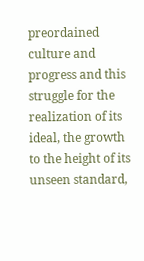preordained culture and progress and this struggle for the realization of its ideal, the growth to the height of its unseen standard,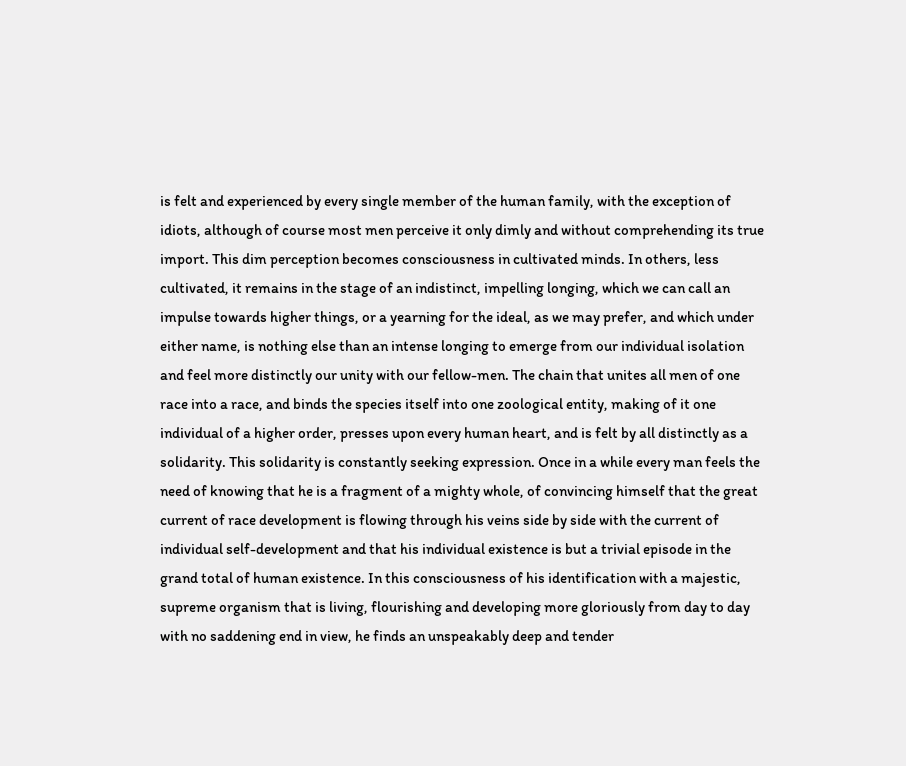is felt and experienced by every single member of the human family, with the exception of idiots, although of course most men perceive it only dimly and without comprehending its true import. This dim perception becomes consciousness in cultivated minds. In others, less cultivated, it remains in the stage of an indistinct, impelling longing, which we can call an impulse towards higher things, or a yearning for the ideal, as we may prefer, and which under either name, is nothing else than an intense longing to emerge from our individual isolation and feel more distinctly our unity with our fellow-men. The chain that unites all men of one race into a race, and binds the species itself into one zoological entity, making of it one individual of a higher order, presses upon every human heart, and is felt by all distinctly as a solidarity. This solidarity is constantly seeking expression. Once in a while every man feels the need of knowing that he is a fragment of a mighty whole, of convincing himself that the great current of race development is flowing through his veins side by side with the current of individual self-development and that his individual existence is but a trivial episode in the grand total of human existence. In this consciousness of his identification with a majestic, supreme organism that is living, flourishing and developing more gloriously from day to day with no saddening end in view, he finds an unspeakably deep and tender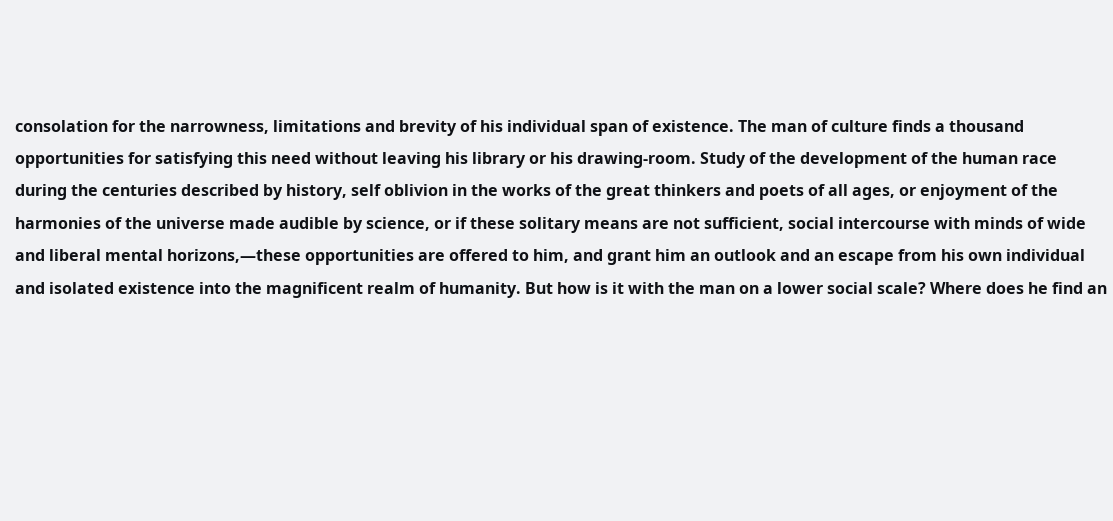consolation for the narrowness, limitations and brevity of his individual span of existence. The man of culture finds a thousand opportunities for satisfying this need without leaving his library or his drawing-room. Study of the development of the human race during the centuries described by history, self oblivion in the works of the great thinkers and poets of all ages, or enjoyment of the harmonies of the universe made audible by science, or if these solitary means are not sufficient, social intercourse with minds of wide and liberal mental horizons,—these opportunities are offered to him, and grant him an outlook and an escape from his own individual and isolated existence into the magnificent realm of humanity. But how is it with the man on a lower social scale? Where does he find an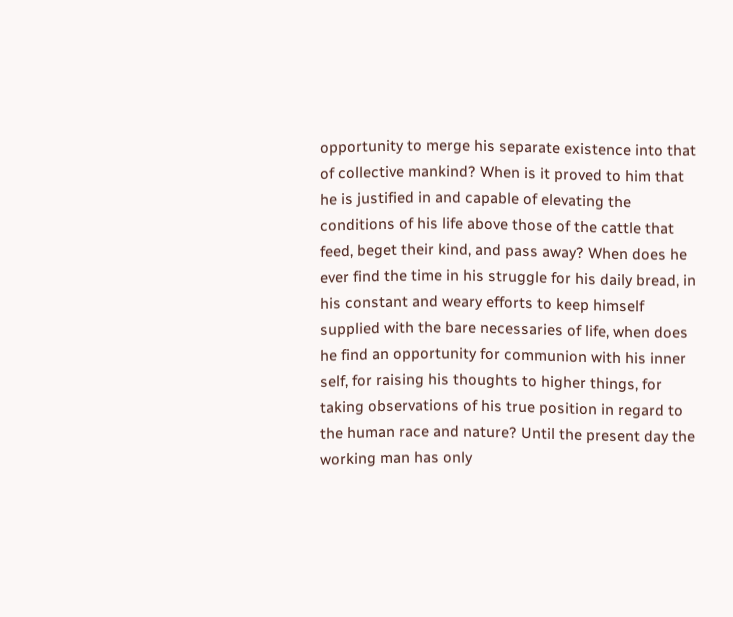opportunity to merge his separate existence into that of collective mankind? When is it proved to him that he is justified in and capable of elevating the conditions of his life above those of the cattle that feed, beget their kind, and pass away? When does he ever find the time in his struggle for his daily bread, in his constant and weary efforts to keep himself supplied with the bare necessaries of life, when does he find an opportunity for communion with his inner self, for raising his thoughts to higher things, for taking observations of his true position in regard to the human race and nature? Until the present day the working man has only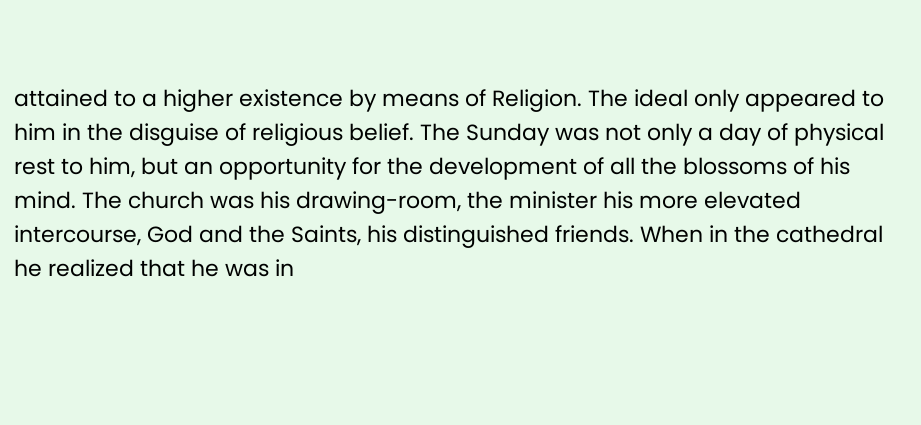attained to a higher existence by means of Religion. The ideal only appeared to him in the disguise of religious belief. The Sunday was not only a day of physical rest to him, but an opportunity for the development of all the blossoms of his mind. The church was his drawing-room, the minister his more elevated intercourse, God and the Saints, his distinguished friends. When in the cathedral he realized that he was in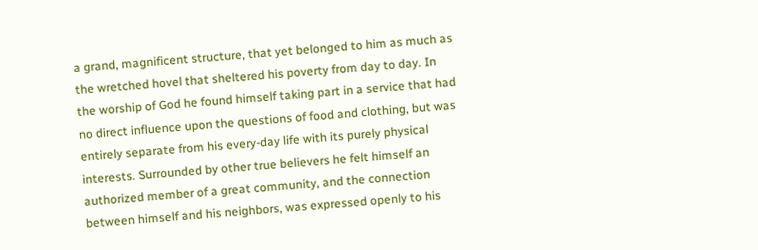a grand, magnificent structure, that yet belonged to him as much as the wretched hovel that sheltered his poverty from day to day. In the worship of God he found himself taking part in a service that had no direct influence upon the questions of food and clothing, but was entirely separate from his every-day life with its purely physical interests. Surrounded by other true believers he felt himself an authorized member of a great community, and the connection between himself and his neighbors, was expressed openly to his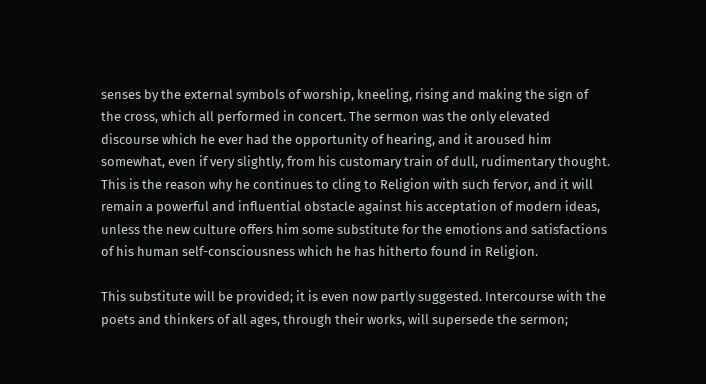senses by the external symbols of worship, kneeling, rising and making the sign of the cross, which all performed in concert. The sermon was the only elevated discourse which he ever had the opportunity of hearing, and it aroused him somewhat, even if very slightly, from his customary train of dull, rudimentary thought. This is the reason why he continues to cling to Religion with such fervor, and it will remain a powerful and influential obstacle against his acceptation of modern ideas, unless the new culture offers him some substitute for the emotions and satisfactions of his human self-consciousness which he has hitherto found in Religion.

This substitute will be provided; it is even now partly suggested. Intercourse with the poets and thinkers of all ages, through their works, will supersede the sermon;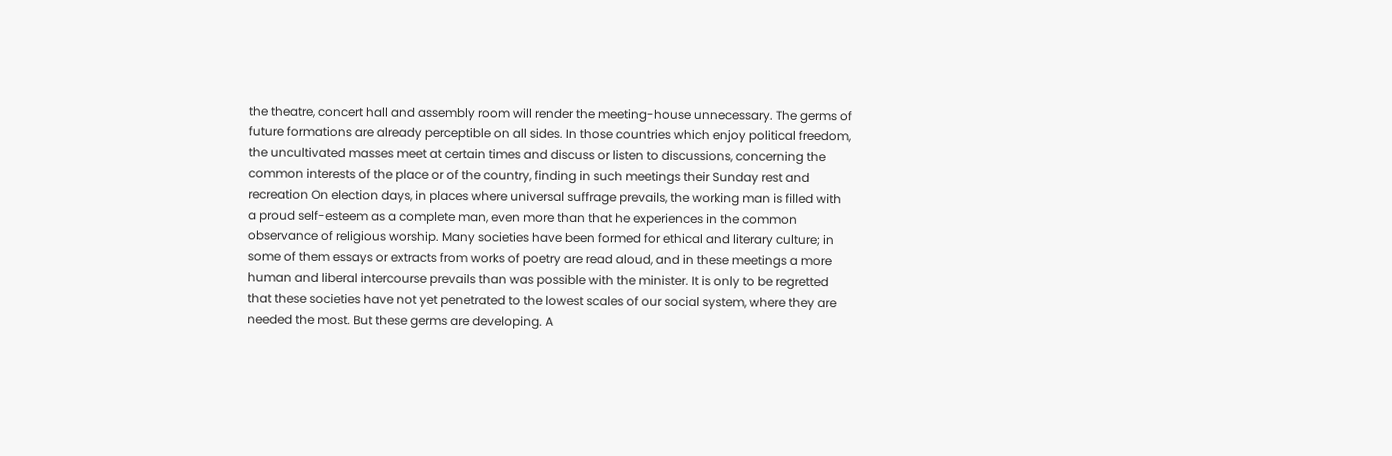the theatre, concert hall and assembly room will render the meeting-house unnecessary. The germs of future formations are already perceptible on all sides. In those countries which enjoy political freedom, the uncultivated masses meet at certain times and discuss or listen to discussions, concerning the common interests of the place or of the country, finding in such meetings their Sunday rest and recreation On election days, in places where universal suffrage prevails, the working man is filled with a proud self-esteem as a complete man, even more than that he experiences in the common observance of religious worship. Many societies have been formed for ethical and literary culture; in some of them essays or extracts from works of poetry are read aloud, and in these meetings a more human and liberal intercourse prevails than was possible with the minister. It is only to be regretted that these societies have not yet penetrated to the lowest scales of our social system, where they are needed the most. But these germs are developing. A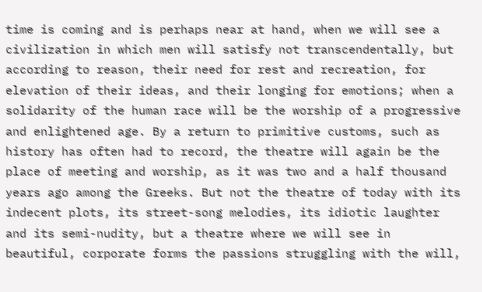time is coming and is perhaps near at hand, when we will see a civilization in which men will satisfy not transcendentally, but according to reason, their need for rest and recreation, for elevation of their ideas, and their longing for emotions; when a solidarity of the human race will be the worship of a progressive and enlightened age. By a return to primitive customs, such as history has often had to record, the theatre will again be the place of meeting and worship, as it was two and a half thousand years ago among the Greeks. But not the theatre of today with its indecent plots, its street-song melodies, its idiotic laughter and its semi-nudity, but a theatre where we will see in beautiful, corporate forms the passions struggling with the will,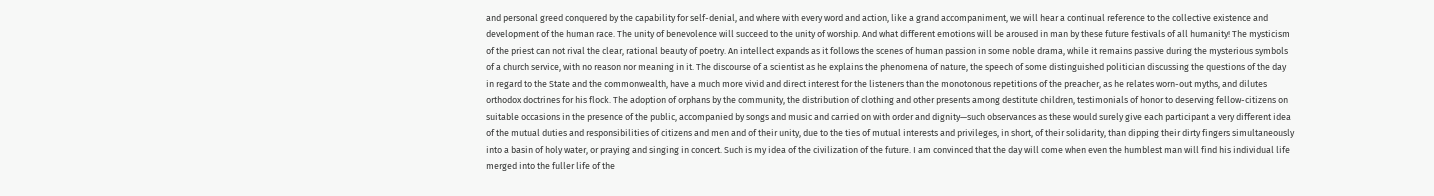and personal greed conquered by the capability for self-denial, and where with every word and action, like a grand accompaniment, we will hear a continual reference to the collective existence and development of the human race. The unity of benevolence will succeed to the unity of worship. And what different emotions will be aroused in man by these future festivals of all humanity! The mysticism of the priest can not rival the clear, rational beauty of poetry. An intellect expands as it follows the scenes of human passion in some noble drama, while it remains passive during the mysterious symbols of a church service, with no reason nor meaning in it. The discourse of a scientist as he explains the phenomena of nature, the speech of some distinguished politician discussing the questions of the day in regard to the State and the commonwealth, have a much more vivid and direct interest for the listeners than the monotonous repetitions of the preacher, as he relates worn-out myths, and dilutes orthodox doctrines for his flock. The adoption of orphans by the community, the distribution of clothing and other presents among destitute children, testimonials of honor to deserving fellow-citizens on suitable occasions in the presence of the public, accompanied by songs and music and carried on with order and dignity—such observances as these would surely give each participant a very different idea of the mutual duties and responsibilities of citizens and men and of their unity, due to the ties of mutual interests and privileges, in short, of their solidarity, than dipping their dirty fingers simultaneously into a basin of holy water, or praying and singing in concert. Such is my idea of the civilization of the future. I am convinced that the day will come when even the humblest man will find his individual life merged into the fuller life of the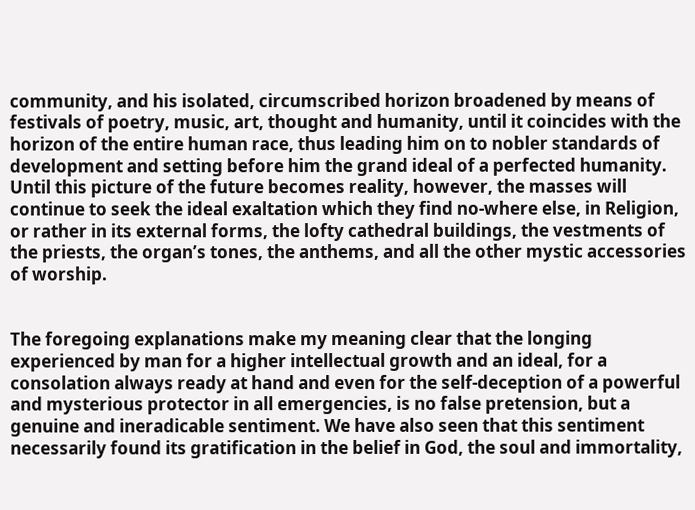community, and his isolated, circumscribed horizon broadened by means of festivals of poetry, music, art, thought and humanity, until it coincides with the horizon of the entire human race, thus leading him on to nobler standards of development and setting before him the grand ideal of a perfected humanity. Until this picture of the future becomes reality, however, the masses will continue to seek the ideal exaltation which they find no-where else, in Religion, or rather in its external forms, the lofty cathedral buildings, the vestments of the priests, the organ’s tones, the anthems, and all the other mystic accessories of worship.


The foregoing explanations make my meaning clear that the longing experienced by man for a higher intellectual growth and an ideal, for a consolation always ready at hand and even for the self-deception of a powerful and mysterious protector in all emergencies, is no false pretension, but a genuine and ineradicable sentiment. We have also seen that this sentiment necessarily found its gratification in the belief in God, the soul and immortality,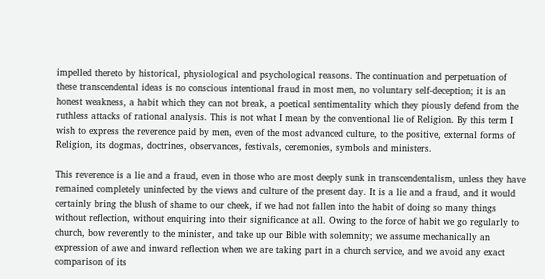impelled thereto by historical, physiological and psychological reasons. The continuation and perpetuation of these transcendental ideas is no conscious intentional fraud in most men, no voluntary self-deception; it is an honest weakness, a habit which they can not break, a poetical sentimentality which they piously defend from the ruthless attacks of rational analysis. This is not what I mean by the conventional lie of Religion. By this term I wish to express the reverence paid by men, even of the most advanced culture, to the positive, external forms of Religion, its dogmas, doctrines, observances, festivals, ceremonies, symbols and ministers.

This reverence is a lie and a fraud, even in those who are most deeply sunk in transcendentalism, unless they have remained completely uninfected by the views and culture of the present day. It is a lie and a fraud, and it would certainly bring the blush of shame to our cheek, if we had not fallen into the habit of doing so many things without reflection, without enquiring into their significance at all. Owing to the force of habit we go regularly to church, bow reverently to the minister, and take up our Bible with solemnity; we assume mechanically an expression of awe and inward reflection when we are taking part in a church service, and we avoid any exact comparison of its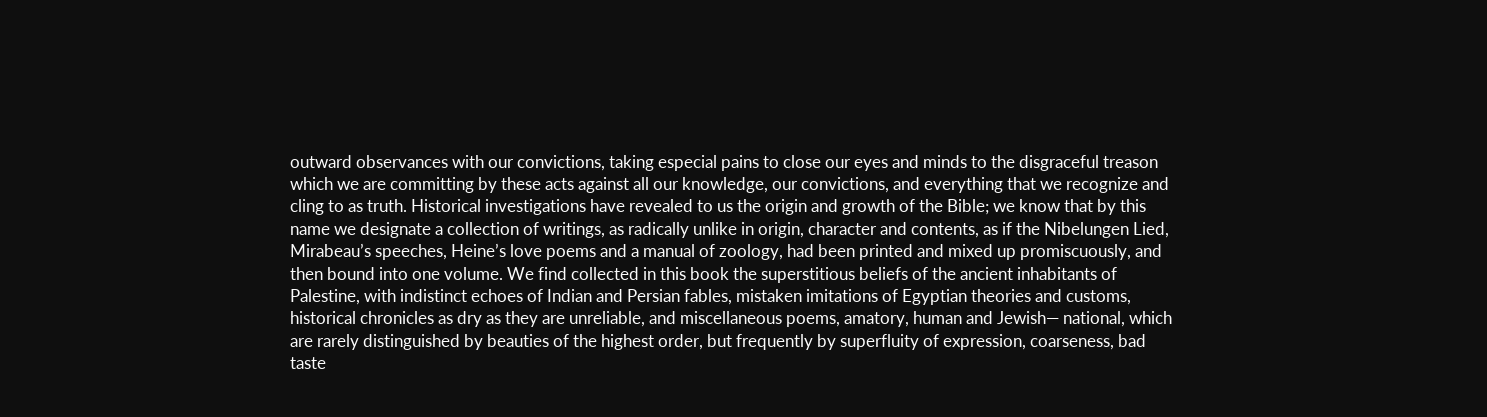outward observances with our convictions, taking especial pains to close our eyes and minds to the disgraceful treason which we are committing by these acts against all our knowledge, our convictions, and everything that we recognize and cling to as truth. Historical investigations have revealed to us the origin and growth of the Bible; we know that by this name we designate a collection of writings, as radically unlike in origin, character and contents, as if the Nibelungen Lied, Mirabeau’s speeches, Heine’s love poems and a manual of zoology, had been printed and mixed up promiscuously, and then bound into one volume. We find collected in this book the superstitious beliefs of the ancient inhabitants of Palestine, with indistinct echoes of Indian and Persian fables, mistaken imitations of Egyptian theories and customs, historical chronicles as dry as they are unreliable, and miscellaneous poems, amatory, human and Jewish— national, which are rarely distinguished by beauties of the highest order, but frequently by superfluity of expression, coarseness, bad taste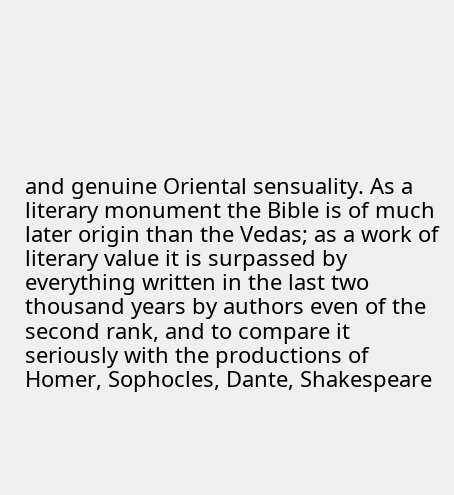and genuine Oriental sensuality. As a literary monument the Bible is of much later origin than the Vedas; as a work of literary value it is surpassed by everything written in the last two thousand years by authors even of the second rank, and to compare it seriously with the productions of Homer, Sophocles, Dante, Shakespeare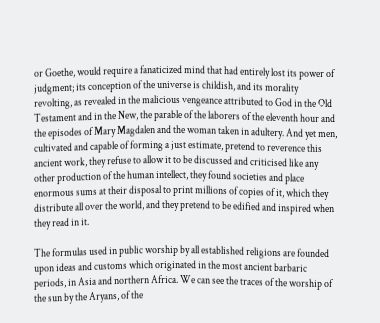or Goethe, would require a fanaticized mind that had entirely lost its power of judgment; its conception of the universe is childish, and its morality revolting, as revealed in the malicious vengeance attributed to God in the Old Testament and in the New, the parable of the laborers of the eleventh hour and the episodes of Mary Magdalen and the woman taken in adultery. And yet men, cultivated and capable of forming a just estimate, pretend to reverence this ancient work, they refuse to allow it to be discussed and criticised like any other production of the human intellect, they found societies and place enormous sums at their disposal to print millions of copies of it, which they distribute all over the world, and they pretend to be edified and inspired when they read in it.

The formulas used in public worship by all established religions are founded upon ideas and customs which originated in the most ancient barbaric periods, in Asia and northern Africa. We can see the traces of the worship of the sun by the Aryans, of the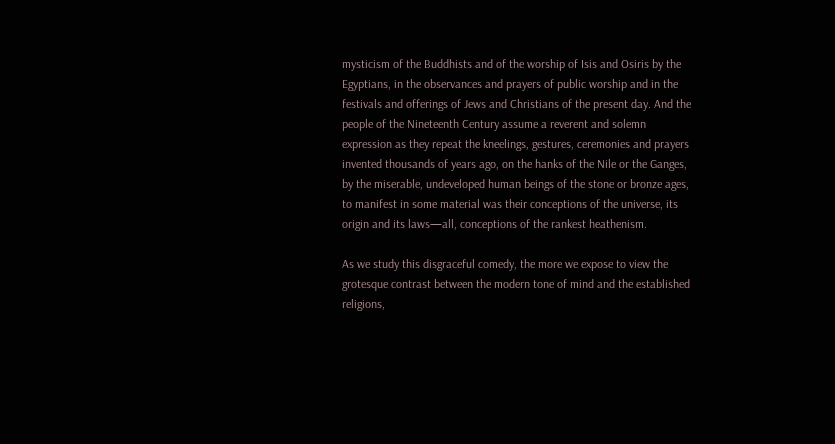mysticism of the Buddhists and of the worship of Isis and Osiris by the Egyptians, in the observances and prayers of public worship and in the festivals and offerings of Jews and Christians of the present day. And the people of the Nineteenth Century assume a reverent and solemn expression as they repeat the kneelings, gestures, ceremonies and prayers invented thousands of years ago, on the hanks of the Nile or the Ganges, by the miserable, undeveloped human beings of the stone or bronze ages, to manifest in some material was their conceptions of the universe, its origin and its laws—all, conceptions of the rankest heathenism.

As we study this disgraceful comedy, the more we expose to view the grotesque contrast between the modern tone of mind and the established religions,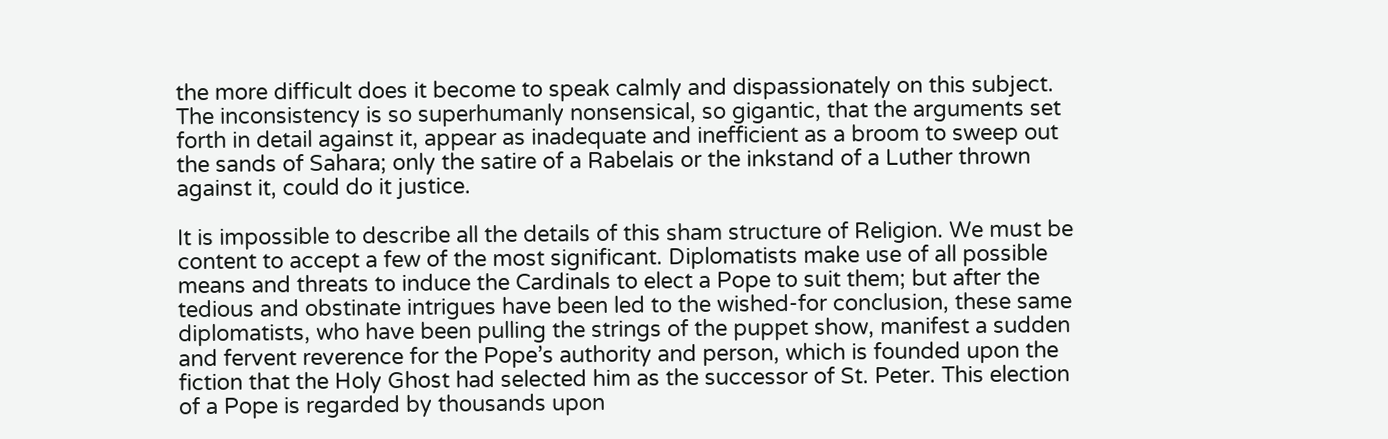the more difficult does it become to speak calmly and dispassionately on this subject. The inconsistency is so superhumanly nonsensical, so gigantic, that the arguments set forth in detail against it, appear as inadequate and inefficient as a broom to sweep out the sands of Sahara; only the satire of a Rabelais or the inkstand of a Luther thrown against it, could do it justice.

It is impossible to describe all the details of this sham structure of Religion. We must be content to accept a few of the most significant. Diplomatists make use of all possible means and threats to induce the Cardinals to elect a Pope to suit them; but after the tedious and obstinate intrigues have been led to the wished-for conclusion, these same diplomatists, who have been pulling the strings of the puppet show, manifest a sudden and fervent reverence for the Pope’s authority and person, which is founded upon the fiction that the Holy Ghost had selected him as the successor of St. Peter. This election of a Pope is regarded by thousands upon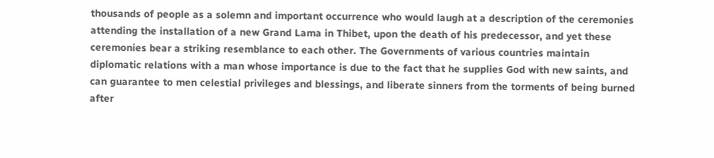thousands of people as a solemn and important occurrence who would laugh at a description of the ceremonies attending the installation of a new Grand Lama in Thibet, upon the death of his predecessor, and yet these ceremonies bear a striking resemblance to each other. The Governments of various countries maintain diplomatic relations with a man whose importance is due to the fact that he supplies God with new saints, and can guarantee to men celestial privileges and blessings, and liberate sinners from the torments of being burned after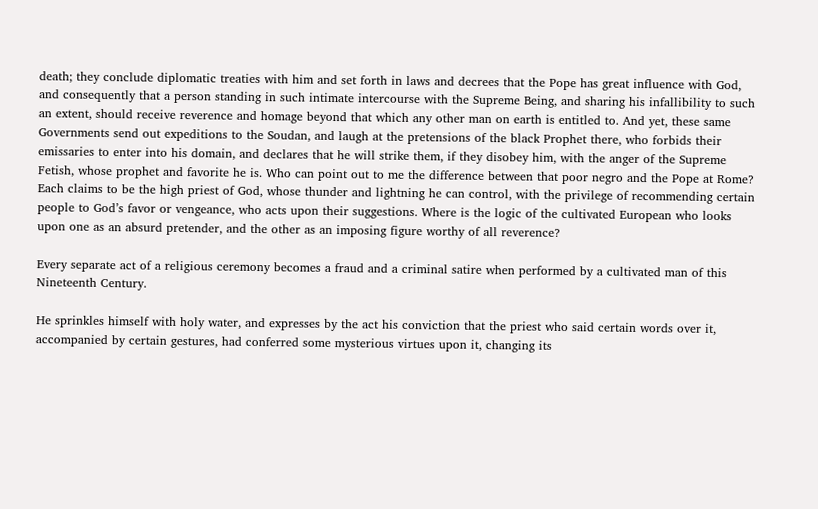death; they conclude diplomatic treaties with him and set forth in laws and decrees that the Pope has great influence with God, and consequently that a person standing in such intimate intercourse with the Supreme Being, and sharing his infallibility to such an extent, should receive reverence and homage beyond that which any other man on earth is entitled to. And yet, these same Governments send out expeditions to the Soudan, and laugh at the pretensions of the black Prophet there, who forbids their emissaries to enter into his domain, and declares that he will strike them, if they disobey him, with the anger of the Supreme Fetish, whose prophet and favorite he is. Who can point out to me the difference between that poor negro and the Pope at Rome? Each claims to be the high priest of God, whose thunder and lightning he can control, with the privilege of recommending certain people to God’s favor or vengeance, who acts upon their suggestions. Where is the logic of the cultivated European who looks upon one as an absurd pretender, and the other as an imposing figure worthy of all reverence?

Every separate act of a religious ceremony becomes a fraud and a criminal satire when performed by a cultivated man of this Nineteenth Century.

He sprinkles himself with holy water, and expresses by the act his conviction that the priest who said certain words over it, accompanied by certain gestures, had conferred some mysterious virtues upon it, changing its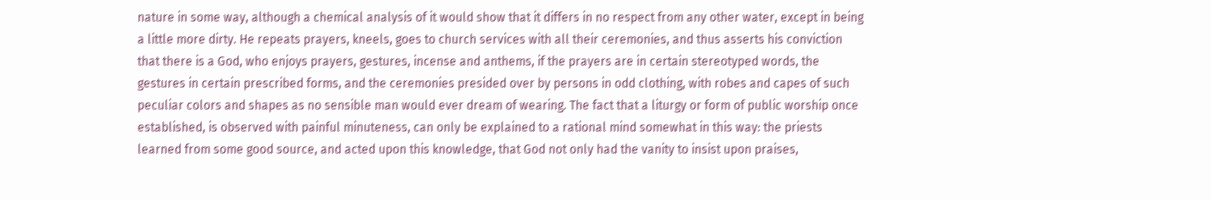nature in some way, although a chemical analysis of it would show that it differs in no respect from any other water, except in being a little more dirty. He repeats prayers, kneels, goes to church services with all their ceremonies, and thus asserts his conviction that there is a God, who enjoys prayers, gestures, incense and anthems, if the prayers are in certain stereotyped words, the gestures in certain prescribed forms, and the ceremonies presided over by persons in odd clothing, with robes and capes of such peculiar colors and shapes as no sensible man would ever dream of wearing. The fact that a liturgy or form of public worship once established, is observed with painful minuteness, can only be explained to a rational mind somewhat in this way: the priests learned from some good source, and acted upon this knowledge, that God not only had the vanity to insist upon praises,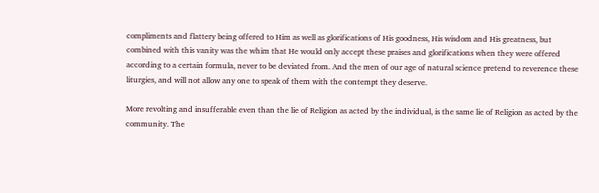compliments and flattery being offered to Him as well as glorifications of His goodness, His wisdom and His greatness, but combined with this vanity was the whim that He would only accept these praises and glorifications when they were offered according to a certain formula, never to be deviated from. And the men of our age of natural science pretend to reverence these liturgies, and will not allow any one to speak of them with the contempt they deserve.

More revolting and insufferable even than the lie of Religion as acted by the individual, is the same lie of Religion as acted by the community. The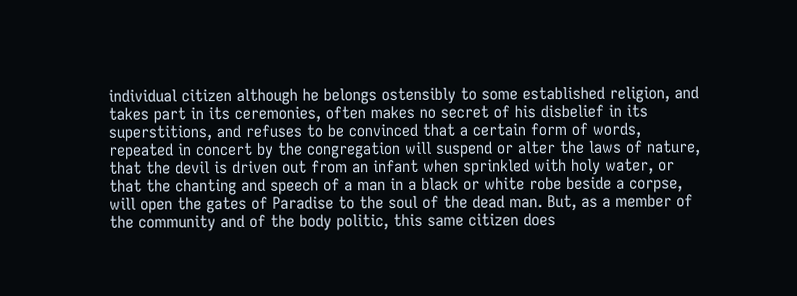individual citizen although he belongs ostensibly to some established religion, and takes part in its ceremonies, often makes no secret of his disbelief in its superstitions, and refuses to be convinced that a certain form of words, repeated in concert by the congregation will suspend or alter the laws of nature, that the devil is driven out from an infant when sprinkled with holy water, or that the chanting and speech of a man in a black or white robe beside a corpse, will open the gates of Paradise to the soul of the dead man. But, as a member of the community and of the body politic, this same citizen does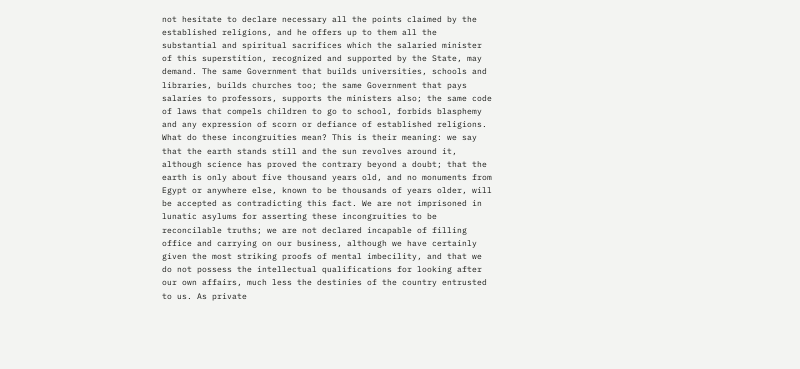not hesitate to declare necessary all the points claimed by the established religions, and he offers up to them all the substantial and spiritual sacrifices which the salaried minister of this superstition, recognized and supported by the State, may demand. The same Government that builds universities, schools and libraries, builds churches too; the same Government that pays salaries to professors, supports the ministers also; the same code of laws that compels children to go to school, forbids blasphemy and any expression of scorn or defiance of established religions. What do these incongruities mean? This is their meaning: we say that the earth stands still and the sun revolves around it, although science has proved the contrary beyond a doubt; that the earth is only about five thousand years old, and no monuments from Egypt or anywhere else, known to be thousands of years older, will be accepted as contradicting this fact. We are not imprisoned in lunatic asylums for asserting these incongruities to be reconcilable truths; we are not declared incapable of filling office and carrying on our business, although we have certainly given the most striking proofs of mental imbecility, and that we do not possess the intellectual qualifications for looking after our own affairs, much less the destinies of the country entrusted to us. As private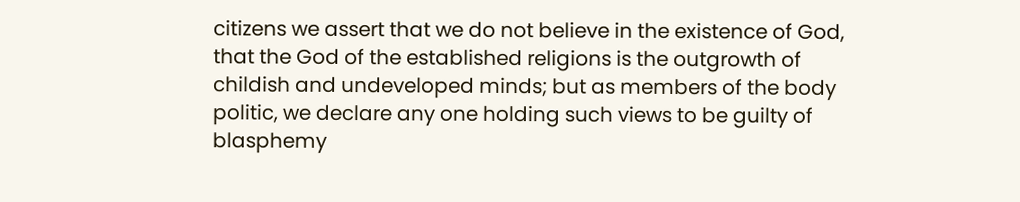citizens we assert that we do not believe in the existence of God, that the God of the established religions is the outgrowth of childish and undeveloped minds; but as members of the body politic, we declare any one holding such views to be guilty of blasphemy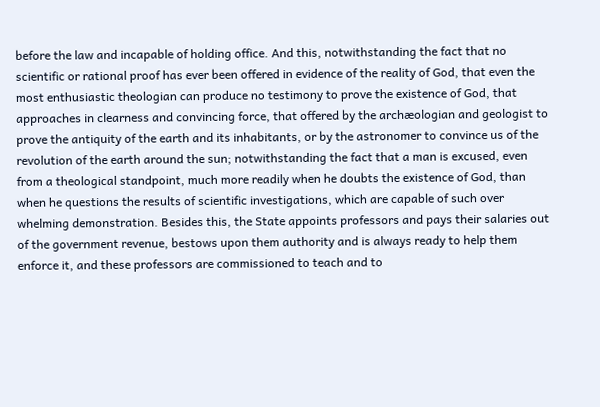before the law and incapable of holding office. And this, notwithstanding the fact that no scientific or rational proof has ever been offered in evidence of the reality of God, that even the most enthusiastic theologian can produce no testimony to prove the existence of God, that approaches in clearness and convincing force, that offered by the archæologian and geologist to prove the antiquity of the earth and its inhabitants, or by the astronomer to convince us of the revolution of the earth around the sun; notwithstanding the fact that a man is excused, even from a theological standpoint, much more readily when he doubts the existence of God, than when he questions the results of scientific investigations, which are capable of such over whelming demonstration. Besides this, the State appoints professors and pays their salaries out of the government revenue, bestows upon them authority and is always ready to help them enforce it, and these professors are commissioned to teach and to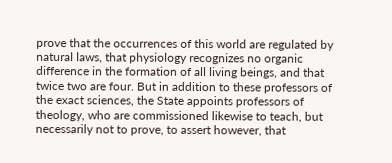prove that the occurrences of this world are regulated by natural laws, that physiology recognizes no organic difference in the formation of all living beings, and that twice two are four. But in addition to these professors of the exact sciences, the State appoints professors of theology, who are commissioned likewise to teach, but necessarily not to prove, to assert however, that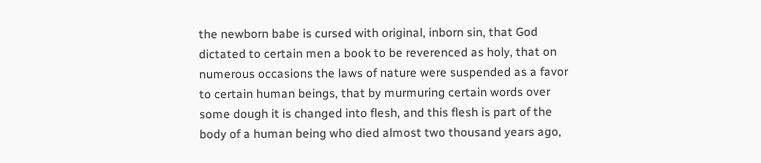the newborn babe is cursed with original, inborn sin, that God dictated to certain men a book to be reverenced as holy, that on numerous occasions the laws of nature were suspended as a favor to certain human beings, that by murmuring certain words over some dough it is changed into flesh, and this flesh is part of the body of a human being who died almost two thousand years ago,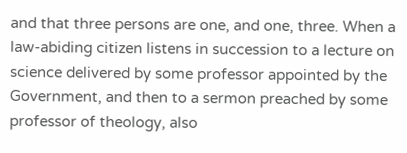and that three persons are one, and one, three. When a law-abiding citizen listens in succession to a lecture on science delivered by some professor appointed by the Government, and then to a sermon preached by some professor of theology, also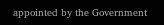appointed by the Government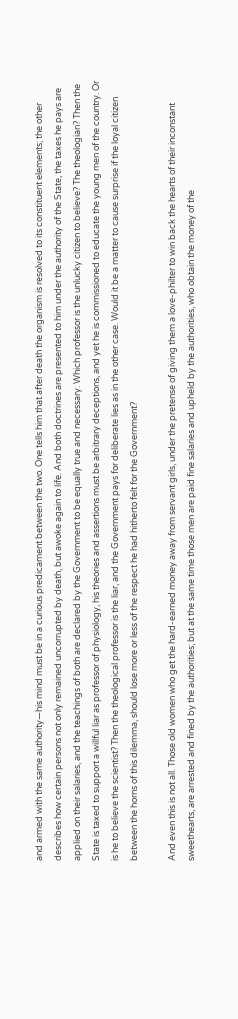and armed with the same authority—his mind must be in a curious predicament between the two. One tells him that after death the organism is resolved to its constituent elements; the other describes how certain persons not only remained uncorrupted by death, but awoke again to life. And both doctrines are presented to him under the authority of the State, the taxes he pays are applied on their salaries, and the teachings of both are declared by the Government to be equally true and necessary. Which professor is the unlucky citizen to believe? The theologian? Then the State is taxed to support a willful liar as professor of physiology, his theories and assertions must be arbitrary deceptions, and yet he is commissioned to educate the young men of the country. Or is he to believe the scientist? Then the theological professor is the liar, and the Government pays for deliberate lies as in the other case. Would it be a matter to cause surprise if the loyal citizen between the horns of this dilemma, should lose more or less of the respect he had hitherto felt for the Government?

And even this is not all. Those old women who get the hard-earned money away from servant girls, under the pretense of giving them a love-philter to win back the hearts of their inconstant sweethearts, are arrested and fined by the authorities; but at the same time those men are paid fine salaries and upheld by the authorities, who obtain the money of the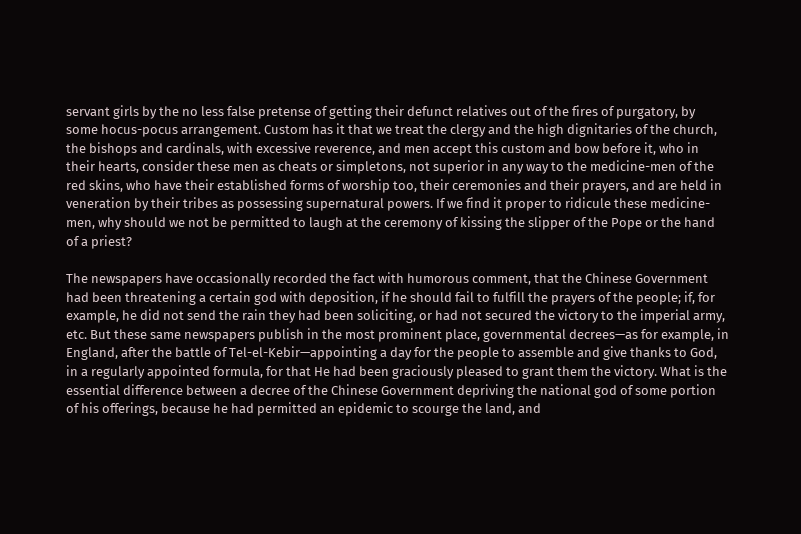servant girls by the no less false pretense of getting their defunct relatives out of the fires of purgatory, by some hocus-pocus arrangement. Custom has it that we treat the clergy and the high dignitaries of the church, the bishops and cardinals, with excessive reverence, and men accept this custom and bow before it, who in their hearts, consider these men as cheats or simpletons, not superior in any way to the medicine-men of the red skins, who have their established forms of worship too, their ceremonies and their prayers, and are held in veneration by their tribes as possessing supernatural powers. If we find it proper to ridicule these medicine-men, why should we not be permitted to laugh at the ceremony of kissing the slipper of the Pope or the hand of a priest?

The newspapers have occasionally recorded the fact with humorous comment, that the Chinese Government had been threatening a certain god with deposition, if he should fail to fulfill the prayers of the people; if, for example, he did not send the rain they had been soliciting, or had not secured the victory to the imperial army, etc. But these same newspapers publish in the most prominent place, governmental decrees—as for example, in England, after the battle of Tel-el-Kebir—appointing a day for the people to assemble and give thanks to God, in a regularly appointed formula, for that He had been graciously pleased to grant them the victory. What is the essential difference between a decree of the Chinese Government depriving the national god of some portion of his offerings, because he had permitted an epidemic to scourge the land, and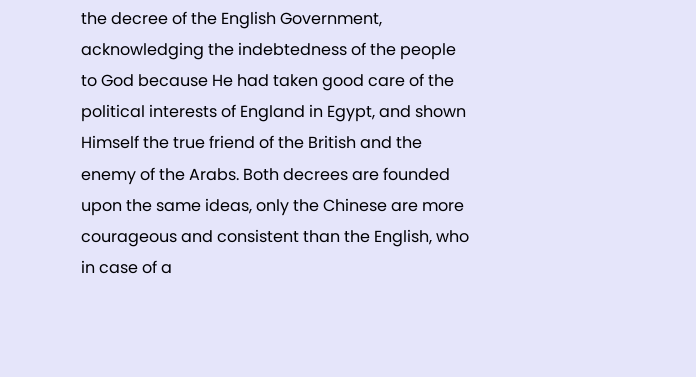the decree of the English Government, acknowledging the indebtedness of the people to God because He had taken good care of the political interests of England in Egypt, and shown Himself the true friend of the British and the enemy of the Arabs. Both decrees are founded upon the same ideas, only the Chinese are more courageous and consistent than the English, who in case of a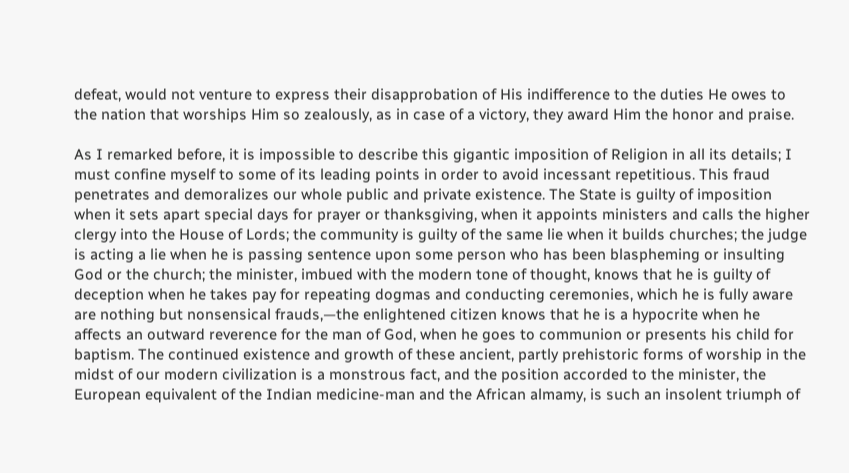defeat, would not venture to express their disapprobation of His indifference to the duties He owes to the nation that worships Him so zealously, as in case of a victory, they award Him the honor and praise.

As I remarked before, it is impossible to describe this gigantic imposition of Religion in all its details; I must confine myself to some of its leading points in order to avoid incessant repetitious. This fraud penetrates and demoralizes our whole public and private existence. The State is guilty of imposition when it sets apart special days for prayer or thanksgiving, when it appoints ministers and calls the higher clergy into the House of Lords; the community is guilty of the same lie when it builds churches; the judge is acting a lie when he is passing sentence upon some person who has been blaspheming or insulting God or the church; the minister, imbued with the modern tone of thought, knows that he is guilty of deception when he takes pay for repeating dogmas and conducting ceremonies, which he is fully aware are nothing but nonsensical frauds,—the enlightened citizen knows that he is a hypocrite when he affects an outward reverence for the man of God, when he goes to communion or presents his child for baptism. The continued existence and growth of these ancient, partly prehistoric forms of worship in the midst of our modern civilization is a monstrous fact, and the position accorded to the minister, the European equivalent of the Indian medicine-man and the African almamy, is such an insolent triumph of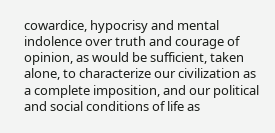cowardice, hypocrisy and mental indolence over truth and courage of opinion, as would be sufficient, taken alone, to characterize our civilization as a complete imposition, and our political and social conditions of life as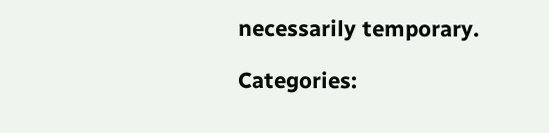necessarily temporary.

Categories: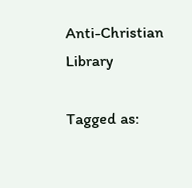Anti-Christian Library

Tagged as: